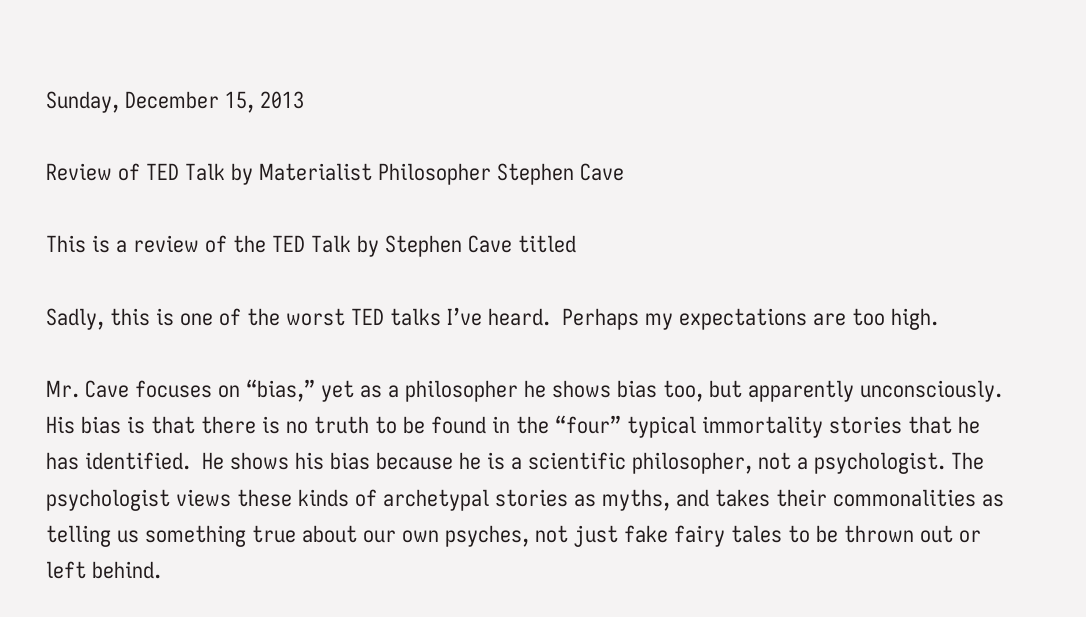Sunday, December 15, 2013

Review of TED Talk by Materialist Philosopher Stephen Cave

This is a review of the TED Talk by Stephen Cave titled

Sadly, this is one of the worst TED talks I’ve heard.  Perhaps my expectations are too high.

Mr. Cave focuses on “bias,” yet as a philosopher he shows bias too, but apparently unconsciously.  His bias is that there is no truth to be found in the “four” typical immortality stories that he has identified.  He shows his bias because he is a scientific philosopher, not a psychologist. The psychologist views these kinds of archetypal stories as myths, and takes their commonalities as telling us something true about our own psyches, not just fake fairy tales to be thrown out or left behind.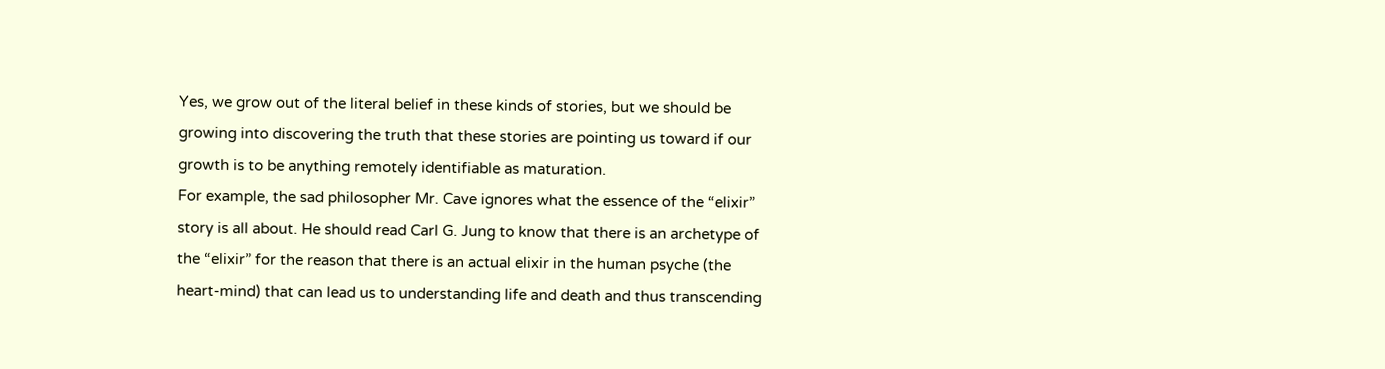Yes, we grow out of the literal belief in these kinds of stories, but we should be growing into discovering the truth that these stories are pointing us toward if our growth is to be anything remotely identifiable as maturation.
For example, the sad philosopher Mr. Cave ignores what the essence of the “elixir” story is all about. He should read Carl G. Jung to know that there is an archetype of the “elixir” for the reason that there is an actual elixir in the human psyche (the heart-mind) that can lead us to understanding life and death and thus transcending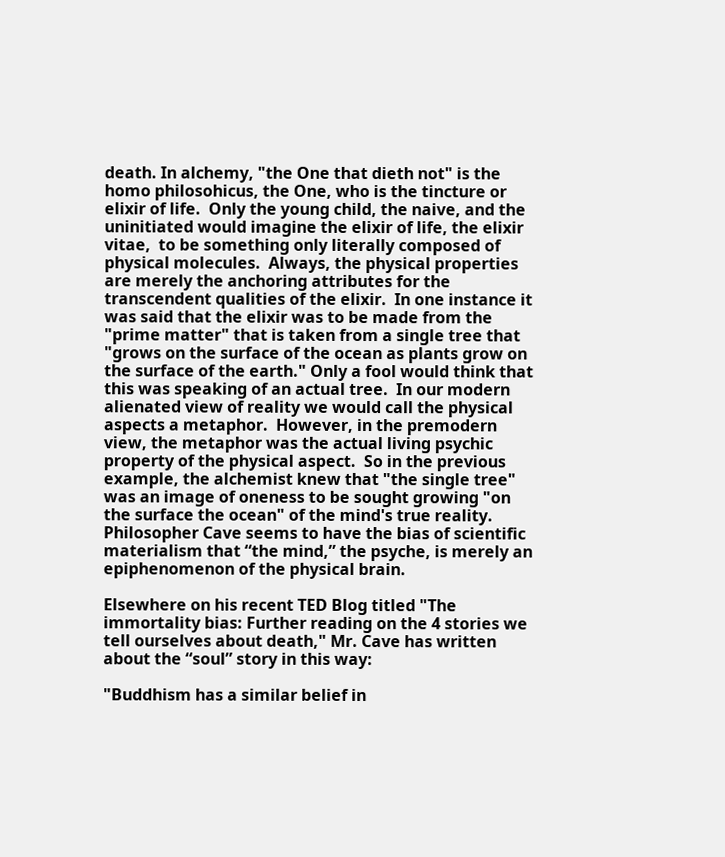death. In alchemy, "the One that dieth not" is the homo philosohicus, the One, who is the tincture or elixir of life.  Only the young child, the naive, and the uninitiated would imagine the elixir of life, the elixir vitae,  to be something only literally composed of physical molecules.  Always, the physical properties are merely the anchoring attributes for the transcendent qualities of the elixir.  In one instance it was said that the elixir was to be made from the "prime matter" that is taken from a single tree that "grows on the surface of the ocean as plants grow on the surface of the earth." Only a fool would think that this was speaking of an actual tree.  In our modern alienated view of reality we would call the physical aspects a metaphor.  However, in the premodern view, the metaphor was the actual living psychic property of the physical aspect.  So in the previous example, the alchemist knew that "the single tree" was an image of oneness to be sought growing "on the surface the ocean" of the mind's true reality.  Philosopher Cave seems to have the bias of scientific materialism that “the mind,” the psyche, is merely an epiphenomenon of the physical brain.

Elsewhere on his recent TED Blog titled "The immortality bias: Further reading on the 4 stories we tell ourselves about death," Mr. Cave has written about the “soul” story in this way:

"Buddhism has a similar belief in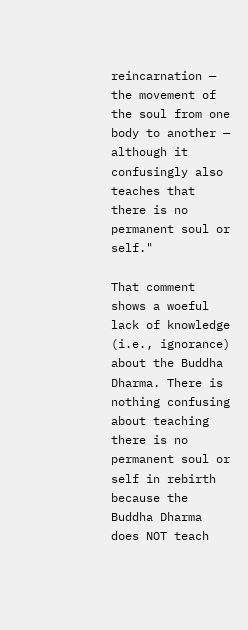reincarnation — the movement of the soul from one body to another — although it confusingly also teaches that there is no permanent soul or self."

That comment shows a woeful lack of knowledge (i.e., ignorance) about the Buddha Dharma. There is nothing confusing about teaching there is no permanent soul or self in rebirth because the Buddha Dharma does NOT teach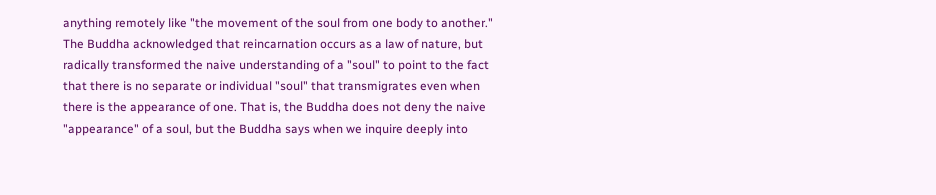anything remotely like "the movement of the soul from one body to another."  The Buddha acknowledged that reincarnation occurs as a law of nature, but radically transformed the naive understanding of a "soul" to point to the fact that there is no separate or individual "soul" that transmigrates even when there is the appearance of one. That is, the Buddha does not deny the naive "appearance" of a soul, but the Buddha says when we inquire deeply into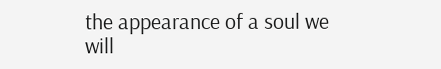the appearance of a soul we will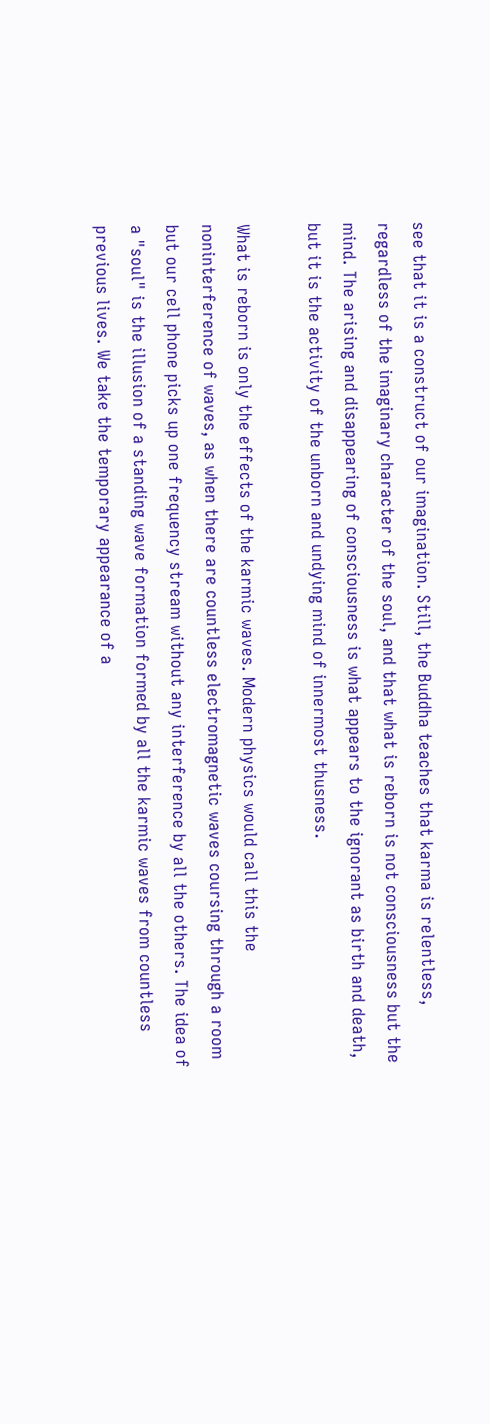see that it is a construct of our imagination. Still, the Buddha teaches that karma is relentless, regardless of the imaginary character of the soul, and that what is reborn is not consciousness but the mind. The arising and disappearing of consciousness is what appears to the ignorant as birth and death, but it is the activity of the unborn and undying mind of innermost thusness.

What is reborn is only the effects of the karmic waves. Modern physics would call this the noninterference of waves, as when there are countless electromagnetic waves coursing through a room but our cell phone picks up one frequency stream without any interference by all the others. The idea of a "soul" is the illusion of a standing wave formation formed by all the karmic waves from countless previous lives. We take the temporary appearance of a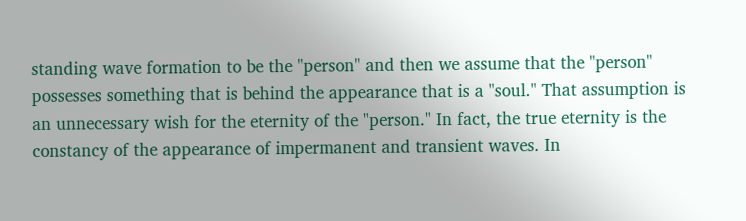standing wave formation to be the "person" and then we assume that the "person" possesses something that is behind the appearance that is a "soul." That assumption is an unnecessary wish for the eternity of the "person." In fact, the true eternity is the constancy of the appearance of impermanent and transient waves. In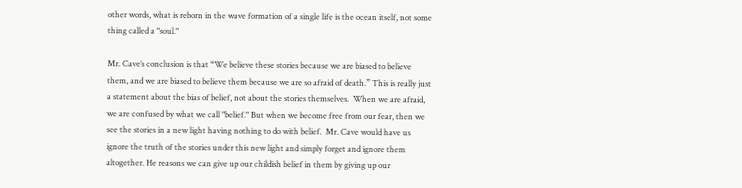other words, what is reborn in the wave formation of a single life is the ocean itself, not some thing called a "soul."

Mr. Cave’s conclusion is that “We believe these stories because we are biased to believe them, and we are biased to believe them because we are so afraid of death.” This is really just a statement about the bias of belief, not about the stories themselves.  When we are afraid, we are confused by what we call "belief." But when we become free from our fear, then we see the stories in a new light having nothing to do with belief.  Mr. Cave would have us ignore the truth of the stories under this new light and simply forget and ignore them altogether. He reasons we can give up our childish belief in them by giving up our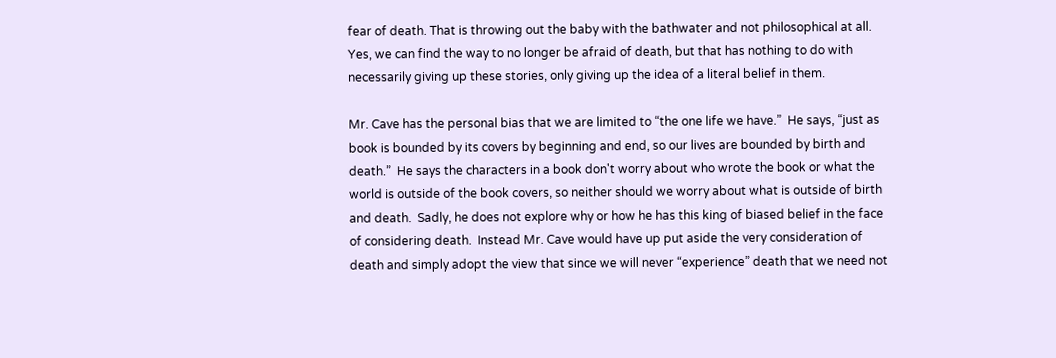fear of death. That is throwing out the baby with the bathwater and not philosophical at all.  Yes, we can find the way to no longer be afraid of death, but that has nothing to do with necessarily giving up these stories, only giving up the idea of a literal belief in them.

Mr. Cave has the personal bias that we are limited to “the one life we have.”  He says, “just as book is bounded by its covers by beginning and end, so our lives are bounded by birth and death.”  He says the characters in a book don't worry about who wrote the book or what the world is outside of the book covers, so neither should we worry about what is outside of birth and death.  Sadly, he does not explore why or how he has this king of biased belief in the face of considering death.  Instead Mr. Cave would have up put aside the very consideration of death and simply adopt the view that since we will never “experience” death that we need not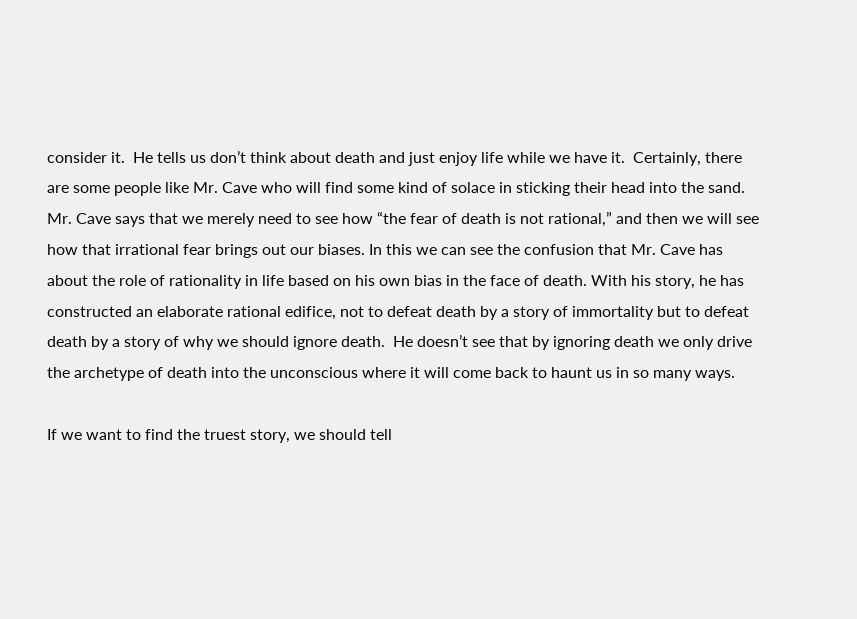consider it.  He tells us don’t think about death and just enjoy life while we have it.  Certainly, there are some people like Mr. Cave who will find some kind of solace in sticking their head into the sand.
Mr. Cave says that we merely need to see how “the fear of death is not rational,” and then we will see how that irrational fear brings out our biases. In this we can see the confusion that Mr. Cave has about the role of rationality in life based on his own bias in the face of death. With his story, he has constructed an elaborate rational edifice, not to defeat death by a story of immortality but to defeat death by a story of why we should ignore death.  He doesn’t see that by ignoring death we only drive the archetype of death into the unconscious where it will come back to haunt us in so many ways.

If we want to find the truest story, we should tell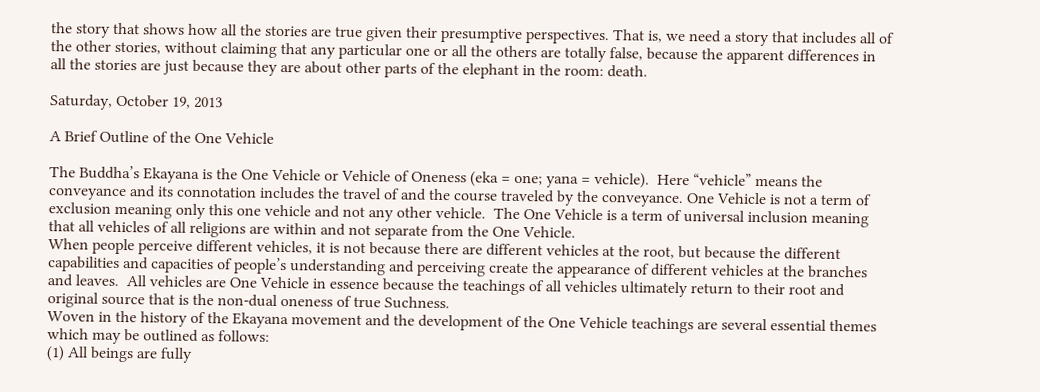the story that shows how all the stories are true given their presumptive perspectives. That is, we need a story that includes all of the other stories, without claiming that any particular one or all the others are totally false, because the apparent differences in all the stories are just because they are about other parts of the elephant in the room: death.

Saturday, October 19, 2013

A Brief Outline of the One Vehicle

The Buddha’s Ekayana is the One Vehicle or Vehicle of Oneness (eka = one; yana = vehicle).  Here “vehicle” means the conveyance and its connotation includes the travel of and the course traveled by the conveyance. One Vehicle is not a term of exclusion meaning only this one vehicle and not any other vehicle.  The One Vehicle is a term of universal inclusion meaning that all vehicles of all religions are within and not separate from the One Vehicle.
When people perceive different vehicles, it is not because there are different vehicles at the root, but because the different capabilities and capacities of people’s understanding and perceiving create the appearance of different vehicles at the branches and leaves.  All vehicles are One Vehicle in essence because the teachings of all vehicles ultimately return to their root and original source that is the non-dual oneness of true Suchness.
Woven in the history of the Ekayana movement and the development of the One Vehicle teachings are several essential themes which may be outlined as follows:
(1) All beings are fully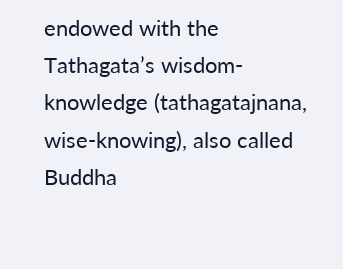endowed with the Tathagata’s wisdom-knowledge (tathagatajnana, wise-knowing), also called Buddha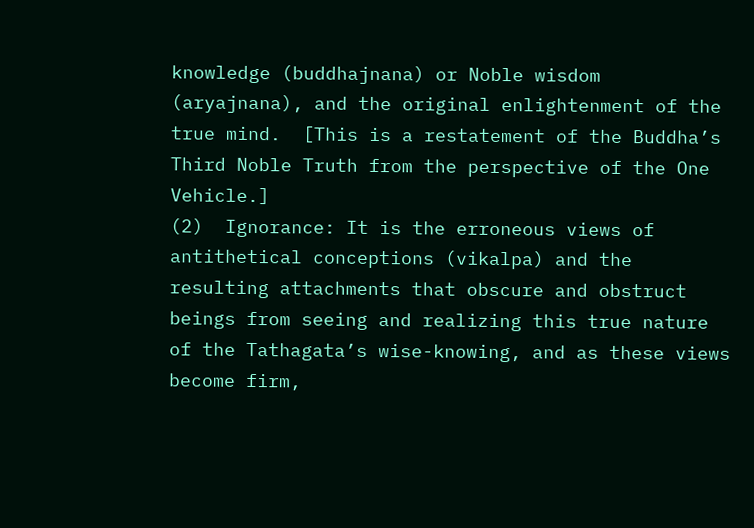knowledge (buddhajnana) or Noble wisdom (aryajnana), and the original enlightenment of the true mind.  [This is a restatement of the Buddha’s Third Noble Truth from the perspective of the One Vehicle.]
(2)  Ignorance: It is the erroneous views of antithetical conceptions (vikalpa) and the resulting attachments that obscure and obstruct beings from seeing and realizing this true nature of the Tathagata’s wise-knowing, and as these views become firm,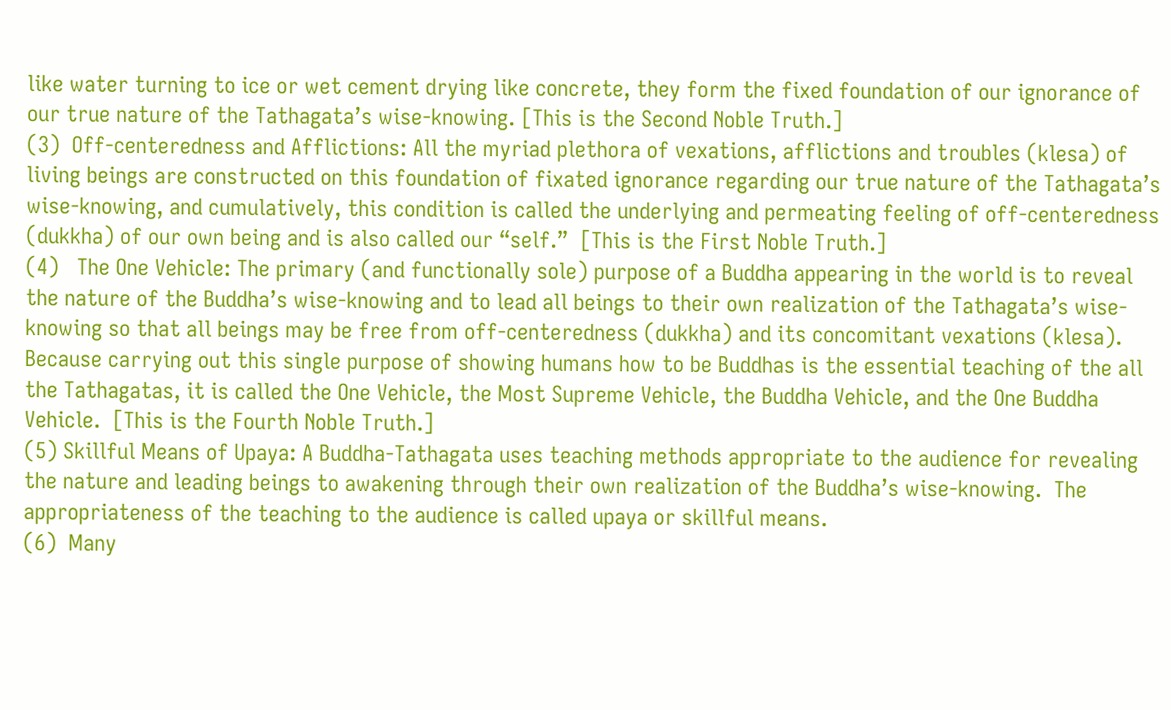like water turning to ice or wet cement drying like concrete, they form the fixed foundation of our ignorance of our true nature of the Tathagata’s wise-knowing. [This is the Second Noble Truth.]
(3)  Off-centeredness and Afflictions: All the myriad plethora of vexations, afflictions and troubles (klesa) of living beings are constructed on this foundation of fixated ignorance regarding our true nature of the Tathagata’s wise-knowing, and cumulatively, this condition is called the underlying and permeating feeling of off-centeredness (dukkha) of our own being and is also called our “self.”  [This is the First Noble Truth.]
(4)   The One Vehicle: The primary (and functionally sole) purpose of a Buddha appearing in the world is to reveal the nature of the Buddha’s wise-knowing and to lead all beings to their own realization of the Tathagata’s wise-knowing so that all beings may be free from off-centeredness (dukkha) and its concomitant vexations (klesa). Because carrying out this single purpose of showing humans how to be Buddhas is the essential teaching of the all the Tathagatas, it is called the One Vehicle, the Most Supreme Vehicle, the Buddha Vehicle, and the One Buddha Vehicle.  [This is the Fourth Noble Truth.]
(5) Skillful Means of Upaya: A Buddha-Tathagata uses teaching methods appropriate to the audience for revealing the nature and leading beings to awakening through their own realization of the Buddha’s wise-knowing.  The appropriateness of the teaching to the audience is called upaya or skillful means.
(6)  Many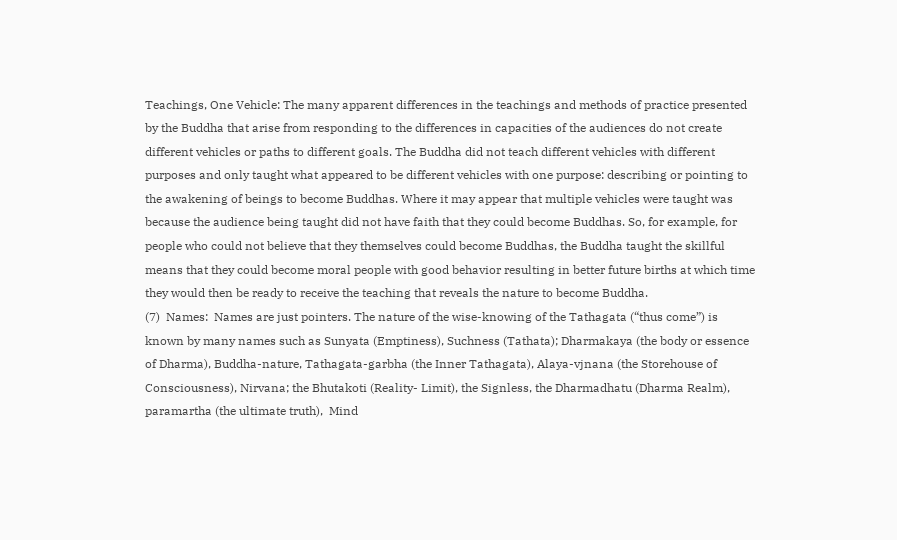Teachings, One Vehicle: The many apparent differences in the teachings and methods of practice presented by the Buddha that arise from responding to the differences in capacities of the audiences do not create different vehicles or paths to different goals. The Buddha did not teach different vehicles with different purposes and only taught what appeared to be different vehicles with one purpose: describing or pointing to the awakening of beings to become Buddhas. Where it may appear that multiple vehicles were taught was because the audience being taught did not have faith that they could become Buddhas. So, for example, for people who could not believe that they themselves could become Buddhas, the Buddha taught the skillful means that they could become moral people with good behavior resulting in better future births at which time they would then be ready to receive the teaching that reveals the nature to become Buddha.
(7)  Names:  Names are just pointers. The nature of the wise-knowing of the Tathagata (“thus come”) is known by many names such as Sunyata (Emptiness), Suchness (Tathata); Dharmakaya (the body or essence of Dharma), Buddha-nature, Tathagata-garbha (the Inner Tathagata), Alaya-vjnana (the Storehouse of Consciousness), Nirvana; the Bhutakoti (Reality- Limit), the Signless, the Dharmadhatu (Dharma Realm), paramartha (the ultimate truth),  Mind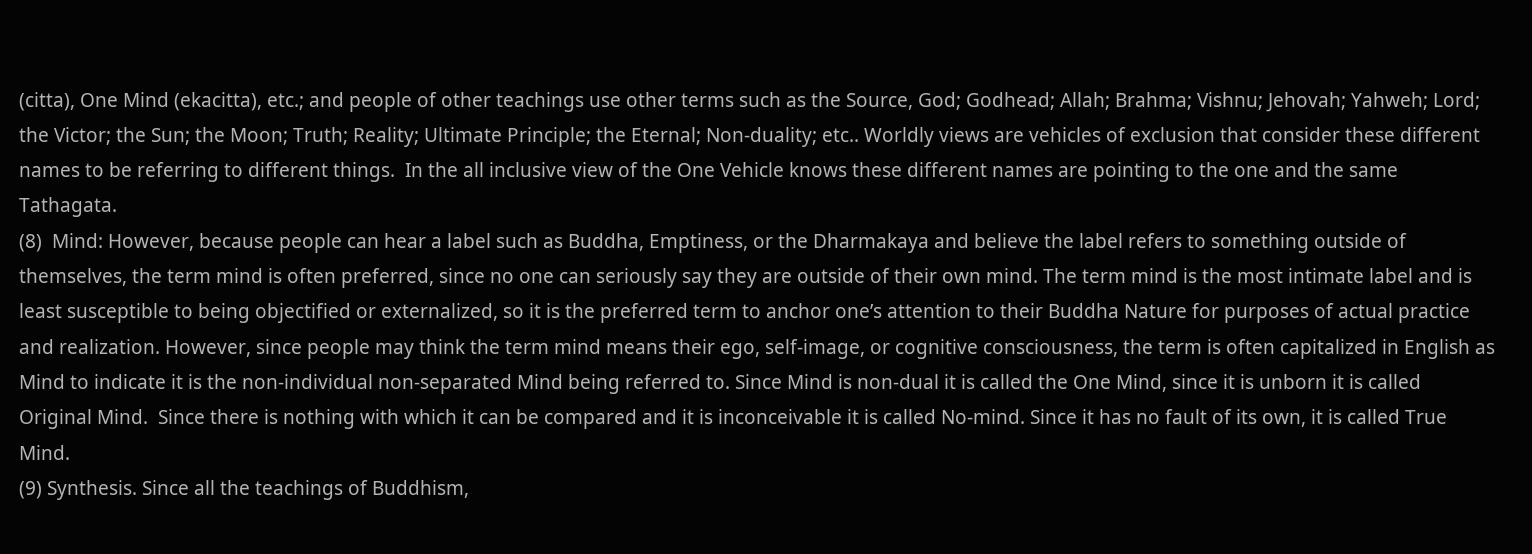(citta), One Mind (ekacitta), etc.; and people of other teachings use other terms such as the Source, God; Godhead; Allah; Brahma; Vishnu; Jehovah; Yahweh; Lord; the Victor; the Sun; the Moon; Truth; Reality; Ultimate Principle; the Eternal; Non-duality; etc.. Worldly views are vehicles of exclusion that consider these different names to be referring to different things.  In the all inclusive view of the One Vehicle knows these different names are pointing to the one and the same Tathagata.
(8)  Mind: However, because people can hear a label such as Buddha, Emptiness, or the Dharmakaya and believe the label refers to something outside of themselves, the term mind is often preferred, since no one can seriously say they are outside of their own mind. The term mind is the most intimate label and is least susceptible to being objectified or externalized, so it is the preferred term to anchor one’s attention to their Buddha Nature for purposes of actual practice and realization. However, since people may think the term mind means their ego, self-image, or cognitive consciousness, the term is often capitalized in English as Mind to indicate it is the non-individual non-separated Mind being referred to. Since Mind is non-dual it is called the One Mind, since it is unborn it is called Original Mind.  Since there is nothing with which it can be compared and it is inconceivable it is called No-mind. Since it has no fault of its own, it is called True Mind.
(9) Synthesis. Since all the teachings of Buddhism,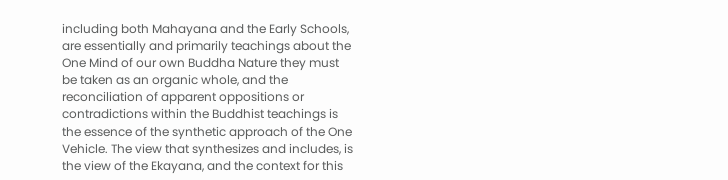including both Mahayana and the Early Schools, are essentially and primarily teachings about the One Mind of our own Buddha Nature they must be taken as an organic whole, and the reconciliation of apparent oppositions or contradictions within the Buddhist teachings is the essence of the synthetic approach of the One Vehicle. The view that synthesizes and includes, is the view of the Ekayana, and the context for this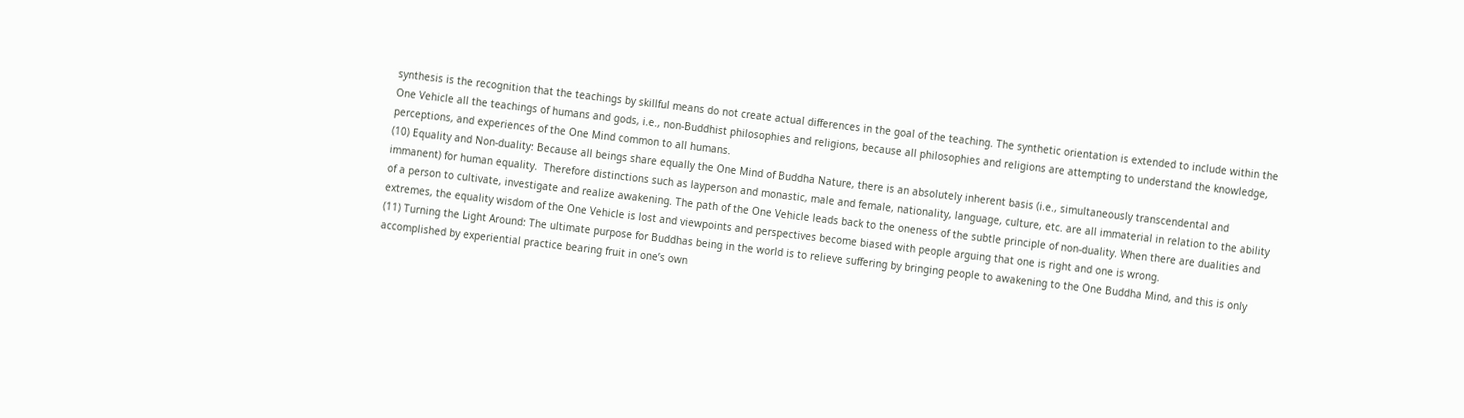synthesis is the recognition that the teachings by skillful means do not create actual differences in the goal of the teaching. The synthetic orientation is extended to include within the One Vehicle all the teachings of humans and gods, i.e., non-Buddhist philosophies and religions, because all philosophies and religions are attempting to understand the knowledge, perceptions, and experiences of the One Mind common to all humans.
(10) Equality and Non-duality: Because all beings share equally the One Mind of Buddha Nature, there is an absolutely inherent basis (i.e., simultaneously transcendental and immanent) for human equality.  Therefore distinctions such as layperson and monastic, male and female, nationality, language, culture, etc. are all immaterial in relation to the ability of a person to cultivate, investigate and realize awakening. The path of the One Vehicle leads back to the oneness of the subtle principle of non-duality. When there are dualities and extremes, the equality wisdom of the One Vehicle is lost and viewpoints and perspectives become biased with people arguing that one is right and one is wrong.
(11) Turning the Light Around: The ultimate purpose for Buddhas being in the world is to relieve suffering by bringing people to awakening to the One Buddha Mind, and this is only accomplished by experiential practice bearing fruit in one’s own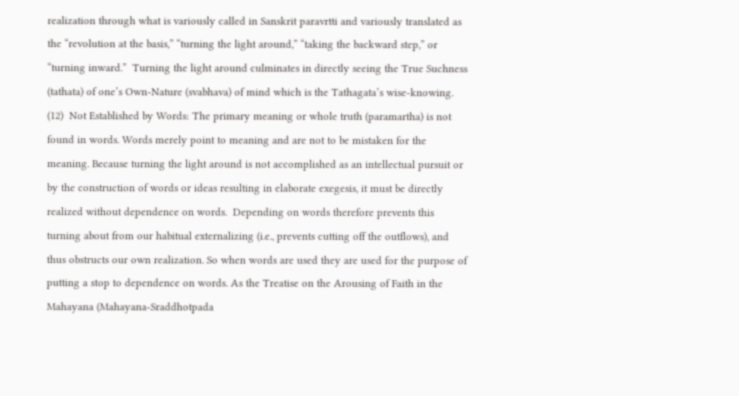realization through what is variously called in Sanskrit paravrtti and variously translated as the “revolution at the basis,” “turning the light around,” “taking the backward step,” or “turning inward.”  Turning the light around culminates in directly seeing the True Suchness (tathata) of one’s Own-Nature (svabhava) of mind which is the Tathagata’s wise-knowing.
(12)  Not Established by Words: The primary meaning or whole truth (paramartha) is not found in words. Words merely point to meaning and are not to be mistaken for the meaning. Because turning the light around is not accomplished as an intellectual pursuit or by the construction of words or ideas resulting in elaborate exegesis, it must be directly realized without dependence on words.  Depending on words therefore prevents this turning about from our habitual externalizing (i.e., prevents cutting off the outflows), and thus obstructs our own realization. So when words are used they are used for the purpose of putting a stop to dependence on words. As the Treatise on the Arousing of Faith in the Mahayana (Mahayana-Sraddhotpada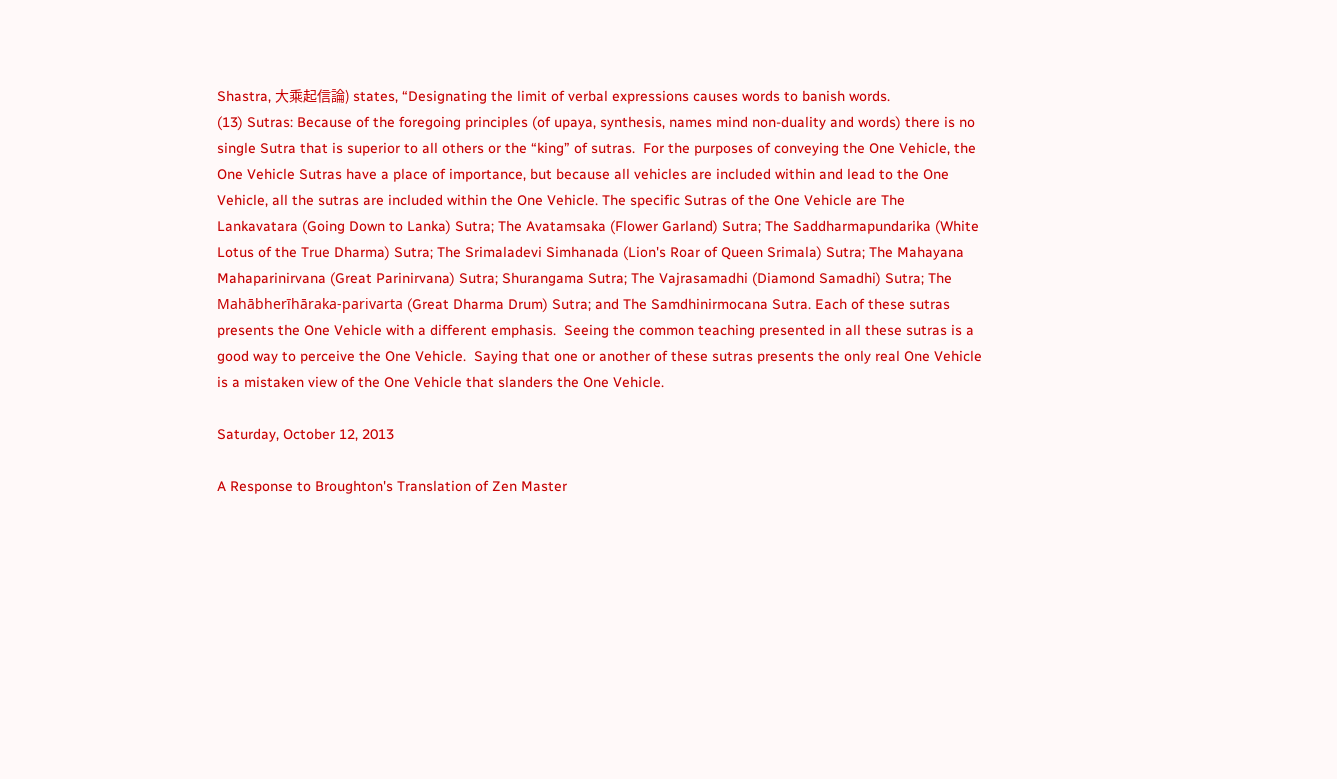Shastra, 大乘起信論) states, “Designating the limit of verbal expressions causes words to banish words.
(13) Sutras: Because of the foregoing principles (of upaya, synthesis, names mind non-duality and words) there is no single Sutra that is superior to all others or the “king” of sutras.  For the purposes of conveying the One Vehicle, the One Vehicle Sutras have a place of importance, but because all vehicles are included within and lead to the One Vehicle, all the sutras are included within the One Vehicle. The specific Sutras of the One Vehicle are The Lankavatara (Going Down to Lanka) Sutra; The Avatamsaka (Flower Garland) Sutra; The Saddharmapundarika (White Lotus of the True Dharma) Sutra; The Srimaladevi Simhanada (Lion's Roar of Queen Srimala) Sutra; The Mahayana Mahaparinirvana (Great Parinirvana) Sutra; Shurangama Sutra; The Vajrasamadhi (Diamond Samadhi) Sutra; The Mahābherīhāraka-parivarta (Great Dharma Drum) Sutra; and The Samdhinirmocana Sutra. Each of these sutras presents the One Vehicle with a different emphasis.  Seeing the common teaching presented in all these sutras is a good way to perceive the One Vehicle.  Saying that one or another of these sutras presents the only real One Vehicle is a mistaken view of the One Vehicle that slanders the One Vehicle.

Saturday, October 12, 2013

A Response to Broughton's Translation of Zen Master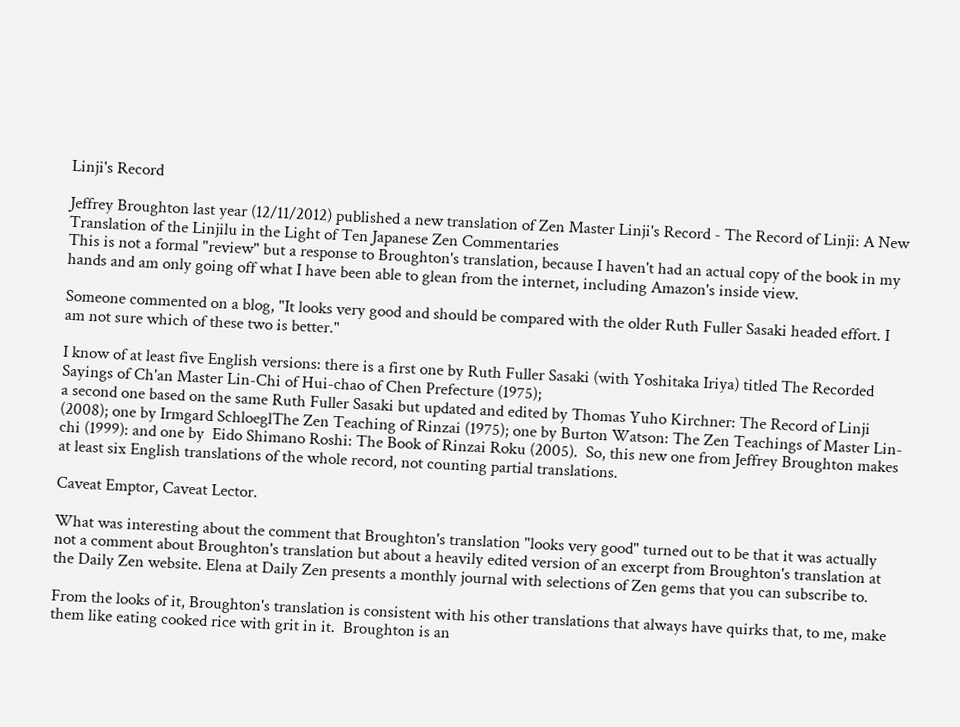Linji's Record

Jeffrey Broughton last year (12/11/2012) published a new translation of Zen Master Linji's Record - The Record of Linji: A New Translation of the Linjilu in the Light of Ten Japanese Zen Commentaries
This is not a formal "review" but a response to Broughton's translation, because I haven't had an actual copy of the book in my hands and am only going off what I have been able to glean from the internet, including Amazon's inside view.

Someone commented on a blog, "It looks very good and should be compared with the older Ruth Fuller Sasaki headed effort. I am not sure which of these two is better."

I know of at least five English versions: there is a first one by Ruth Fuller Sasaki (with Yoshitaka Iriya) titled The Recorded Sayings of Ch'an Master Lin-Chi of Hui-chao of Chen Prefecture (1975);
a second one based on the same Ruth Fuller Sasaki but updated and edited by Thomas Yuho Kirchner: The Record of Linji (2008); one by Irmgard SchloeglThe Zen Teaching of Rinzai (1975); one by Burton Watson: The Zen Teachings of Master Lin-chi (1999): and one by  Eido Shimano Roshi: The Book of Rinzai Roku (2005).  So, this new one from Jeffrey Broughton makes at least six English translations of the whole record, not counting partial translations.

Caveat Emptor, Caveat Lector.

What was interesting about the comment that Broughton's translation "looks very good" turned out to be that it was actually not a comment about Broughton's translation but about a heavily edited version of an excerpt from Broughton's translation at the Daily Zen website. Elena at Daily Zen presents a monthly journal with selections of Zen gems that you can subscribe to.

From the looks of it, Broughton's translation is consistent with his other translations that always have quirks that, to me, make them like eating cooked rice with grit in it.  Broughton is an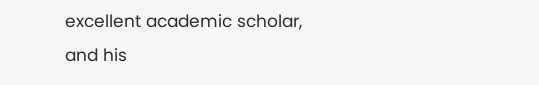excellent academic scholar, and his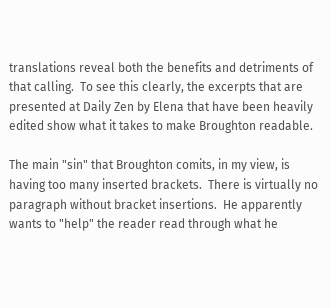translations reveal both the benefits and detriments of that calling.  To see this clearly, the excerpts that are presented at Daily Zen by Elena that have been heavily edited show what it takes to make Broughton readable.

The main "sin" that Broughton comits, in my view, is having too many inserted brackets.  There is virtually no paragraph without bracket insertions.  He apparently wants to "help" the reader read through what he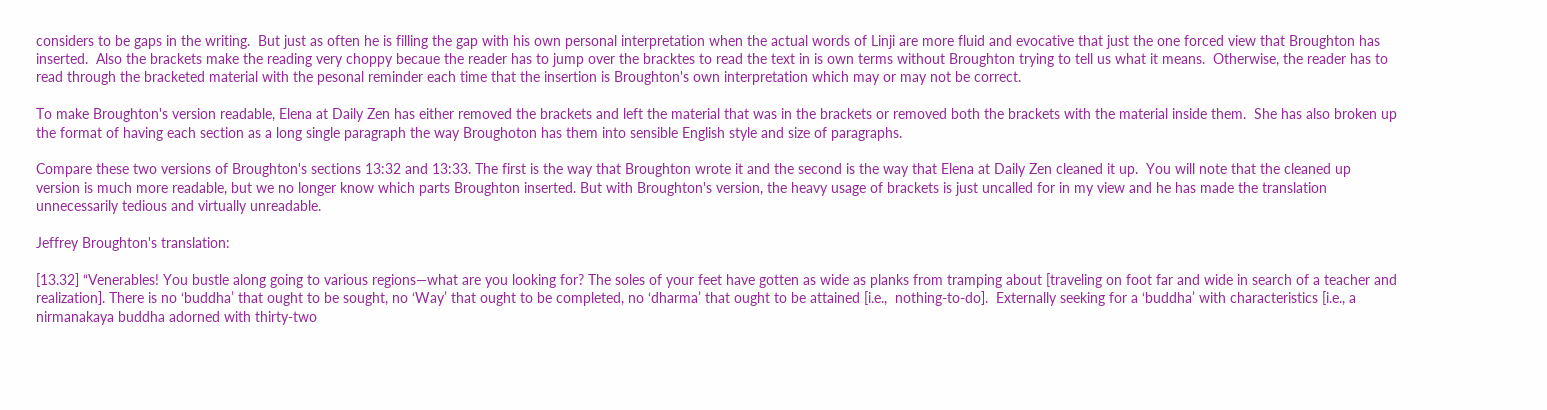considers to be gaps in the writing.  But just as often he is filling the gap with his own personal interpretation when the actual words of Linji are more fluid and evocative that just the one forced view that Broughton has inserted.  Also the brackets make the reading very choppy becaue the reader has to jump over the bracktes to read the text in is own terms without Broughton trying to tell us what it means.  Otherwise, the reader has to read through the bracketed material with the pesonal reminder each time that the insertion is Broughton's own interpretation which may or may not be correct.

To make Broughton's version readable, Elena at Daily Zen has either removed the brackets and left the material that was in the brackets or removed both the brackets with the material inside them.  She has also broken up the format of having each section as a long single paragraph the way Broughoton has them into sensible English style and size of paragraphs.

Compare these two versions of Broughton's sections 13:32 and 13:33. The first is the way that Broughton wrote it and the second is the way that Elena at Daily Zen cleaned it up.  You will note that the cleaned up version is much more readable, but we no longer know which parts Broughton inserted. But with Broughton's version, the heavy usage of brackets is just uncalled for in my view and he has made the translation unnecessarily tedious and virtually unreadable.

Jeffrey Broughton's translation:

[13.32] “Venerables! You bustle along going to various regions—what are you looking for? The soles of your feet have gotten as wide as planks from tramping about [traveling on foot far and wide in search of a teacher and realization]. There is no ‘buddha’ that ought to be sought, no ‘Way’ that ought to be completed, no ‘dharma’ that ought to be attained [i.e.,  nothing-to-do].  Externally seeking for a ‘buddha’ with characteristics [i.e., a nirmanakaya buddha adorned with thirty-two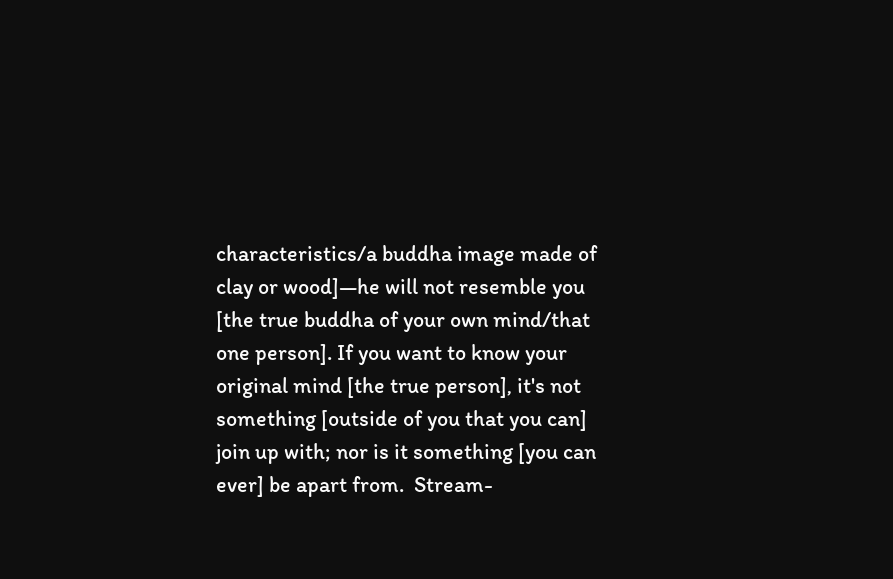characteristics/a buddha image made of clay or wood]—he will not resemble you [the true buddha of your own mind/that one person]. If you want to know your original mind [the true person], it's not something [outside of you that you can] join up with; nor is it something [you can ever] be apart from.  Stream-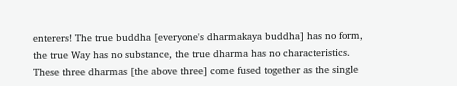enterers! The true buddha [everyone's dharmakaya buddha] has no form, the true Way has no substance, the true dharma has no characteristics. These three dharmas [the above three] come fused together as the single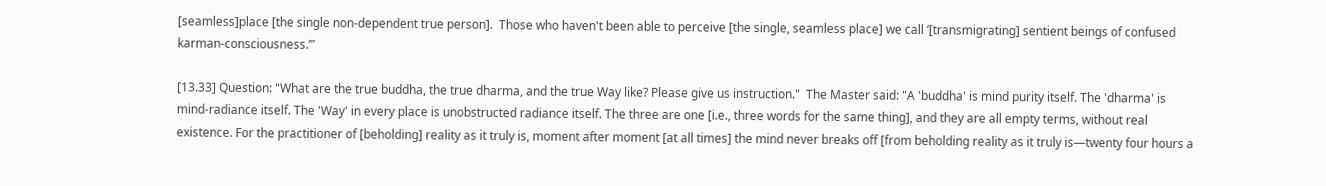[seamless]place [the single non-dependent true person].  Those who haven't been able to perceive [the single, seamless place] we call ‘[transmigrating] sentient beings of confused karman-consciousness.’”

[13.33] Question: "What are the true buddha, the true dharma, and the true Way like? Please give us instruction."  The Master said: "A 'buddha' is mind purity itself. The 'dharma' is mind-radiance itself. The 'Way' in every place is unobstructed radiance itself. The three are one [i.e., three words for the same thing], and they are all empty terms, without real existence. For the practitioner of [beholding] reality as it truly is, moment after moment [at all times] the mind never breaks off [from beholding reality as it truly is—twenty four hours a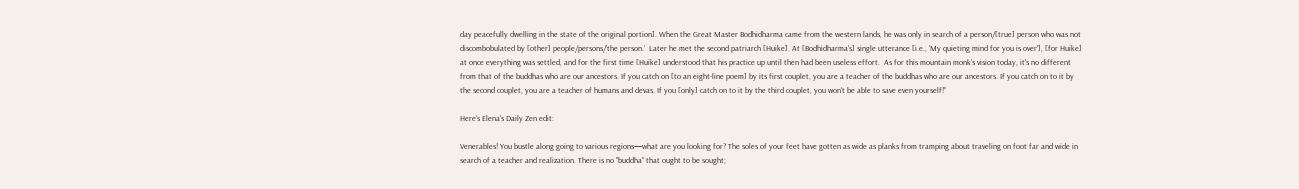day peacefully dwelling in the state of the original portion]. When the Great Master Bodhidharma came from the western lands, he was only in search of a person/[true] person who was not discombobulated by [other] people/persons/’the person.’  Later he met the second patriarch [Huike]. At [Bodhidharma's] single utterance [i.e., 'My quieting mind for you is over'], [for Huike] at once everything was settled, and for the first time [Huike] understood that his practice up until then had been useless effort.  As for this mountain monk's vision today, it's no different from that of the buddhas who are our ancestors. If you catch on [to an eight-line poem] by its first couplet, you are a teacher of the buddhas who are our ancestors. If you catch on to it by the second couplet, you are a teacher of humans and devas. If you [only] catch on to it by the third couplet, you won't be able to save even yourself!”

Here's Elena's Daily Zen edit:

Venerables! You bustle along going to various regions—what are you looking for? The soles of your feet have gotten as wide as planks from tramping about traveling on foot far and wide in search of a teacher and realization. There is no "buddha" that ought to be sought;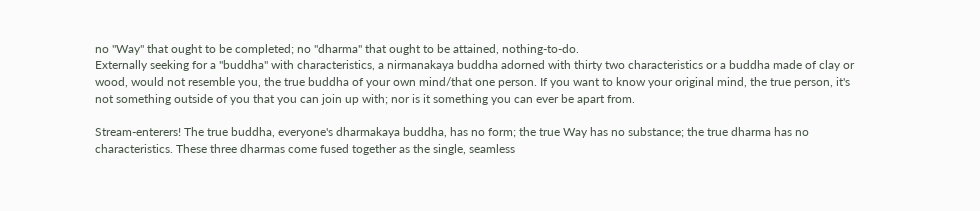no "Way" that ought to be completed; no "dharma" that ought to be attained, nothing-to-do.
Externally seeking for a "buddha" with characteristics, a nirmanakaya buddha adorned with thirty two characteristics or a buddha made of clay or wood, would not resemble you, the true buddha of your own mind/that one person. If you want to know your original mind, the true person, it's not something outside of you that you can join up with; nor is it something you can ever be apart from.

Stream-enterers! The true buddha, everyone's dharmakaya buddha, has no form; the true Way has no substance; the true dharma has no characteristics. These three dharmas come fused together as the single, seamless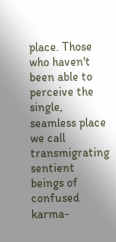place. Those who haven't been able to perceive the single, seamless place we call transmigrating sentient beings of confused karma-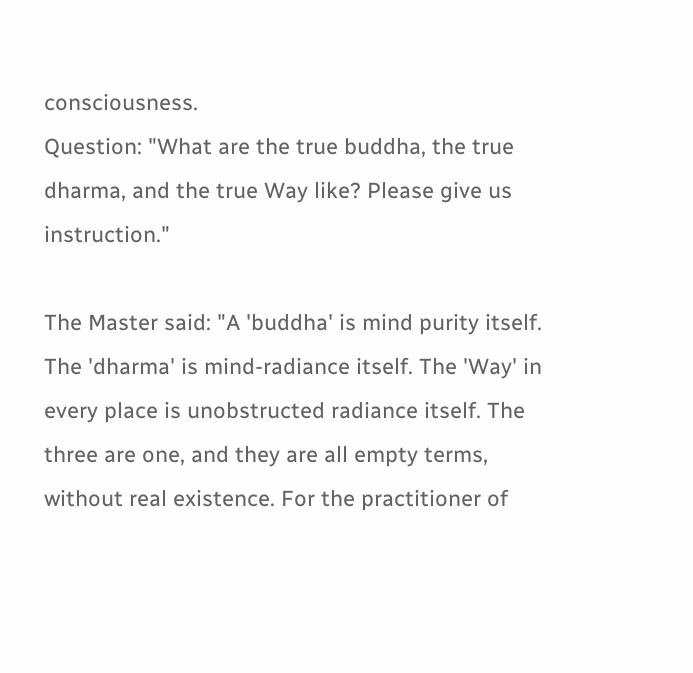consciousness.
Question: "What are the true buddha, the true dharma, and the true Way like? Please give us instruction."

The Master said: "A 'buddha' is mind purity itself. The 'dharma' is mind-radiance itself. The 'Way' in every place is unobstructed radiance itself. The three are one, and they are all empty terms, without real existence. For the practitioner of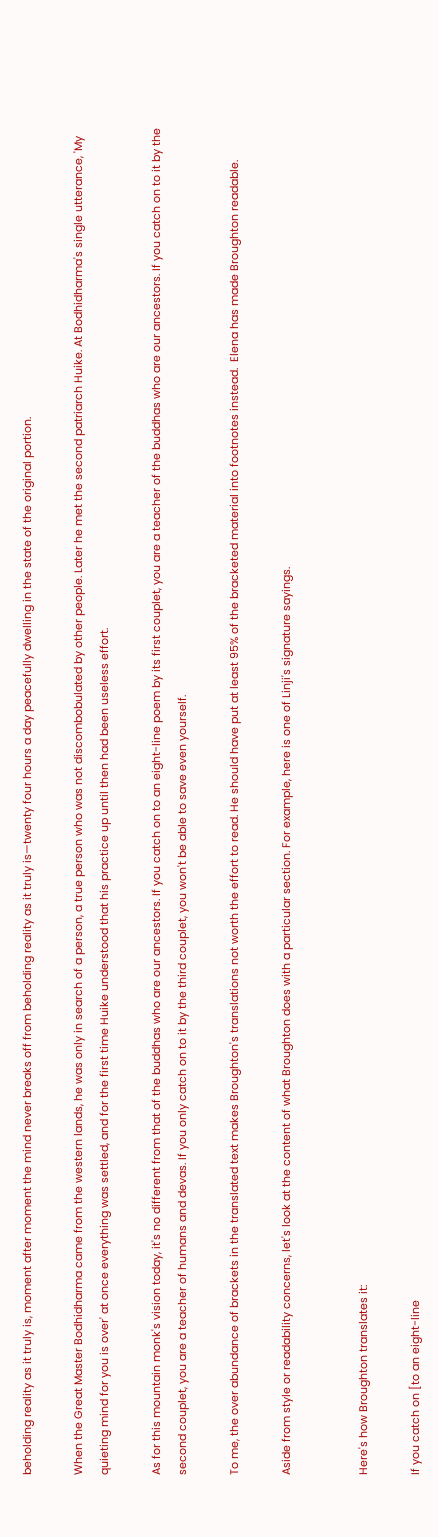beholding reality as it truly is, moment after moment the mind never breaks off from beholding reality as it truly is—twenty four hours a day peacefully dwelling in the state of the original portion.

When the Great Master Bodhidharma came from the western lands, he was only in search of a person, a true person who was not discombobulated by other people. Later he met the second patriarch Huike. At Bodhidharma's single utterance, 'My quieting mind for you is over' at once everything was settled, and for the first time Huike understood that his practice up until then had been useless effort.

As for this mountain monk's vision today, it's no different from that of the buddhas who are our ancestors. If you catch on to an eight-line poem by its first couplet, you are a teacher of the buddhas who are our ancestors. If you catch on to it by the second couplet, you are a teacher of humans and devas. If you only catch on to it by the third couplet, you won't be able to save even yourself.

To me, the over abundance of brackets in the translated text makes Broughton's translations not worth the effort to read. He should have put at least 95% of the bracketed material into footnotes instead.  Elena has made Broughton readable.

Aside from style or readability concerns, let's look at the content of what Broughton does with a particular section. For example, here is one of Linji's signature sayings.


Here's how Broughton translates it:

If you catch on [to an eight-line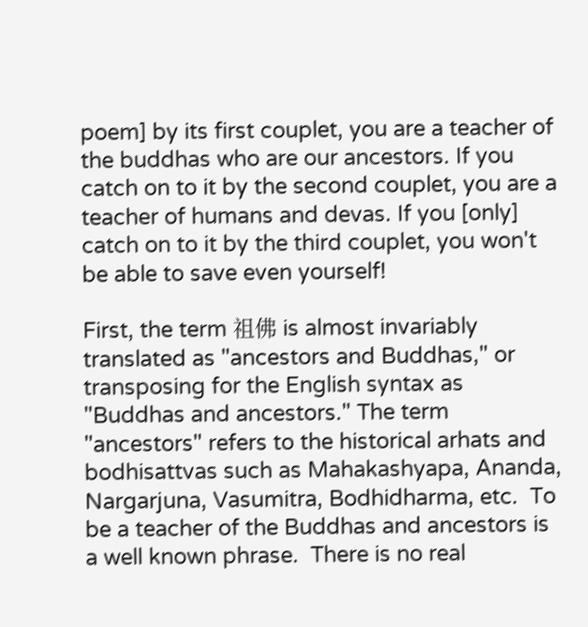poem] by its first couplet, you are a teacher of the buddhas who are our ancestors. If you catch on to it by the second couplet, you are a teacher of humans and devas. If you [only] catch on to it by the third couplet, you won't be able to save even yourself!

First, the term 祖佛 is almost invariably translated as "ancestors and Buddhas," or transposing for the English syntax as "Buddhas and ancestors." The term "ancestors" refers to the historical arhats and bodhisattvas such as Mahakashyapa, Ananda, Nargarjuna, Vasumitra, Bodhidharma, etc.  To be a teacher of the Buddhas and ancestors is a well known phrase.  There is no real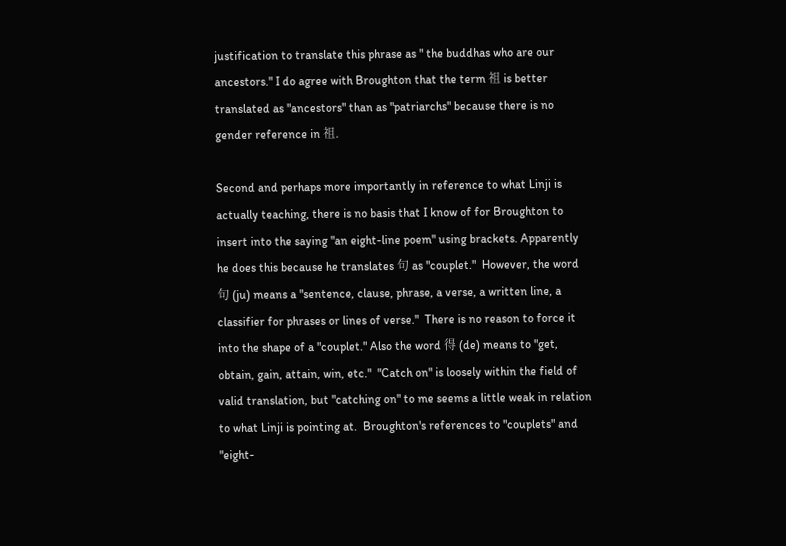justification to translate this phrase as " the buddhas who are our ancestors." I do agree with Broughton that the term 祖 is better translated as "ancestors" than as "patriarchs" because there is no gender reference in 祖.

Second and perhaps more importantly in reference to what Linji is actually teaching, there is no basis that I know of for Broughton to insert into the saying "an eight-line poem" using brackets. Apparently he does this because he translates 句 as "couplet."  However, the word 句 (ju) means a "sentence, clause, phrase, a verse, a written line, a classifier for phrases or lines of verse."  There is no reason to force it into the shape of a "couplet." Also the word 得 (de) means to "get, obtain, gain, attain, win, etc."  "Catch on" is loosely within the field of valid translation, but "catching on" to me seems a little weak in relation to what Linji is pointing at.  Broughton's references to "couplets" and "eight-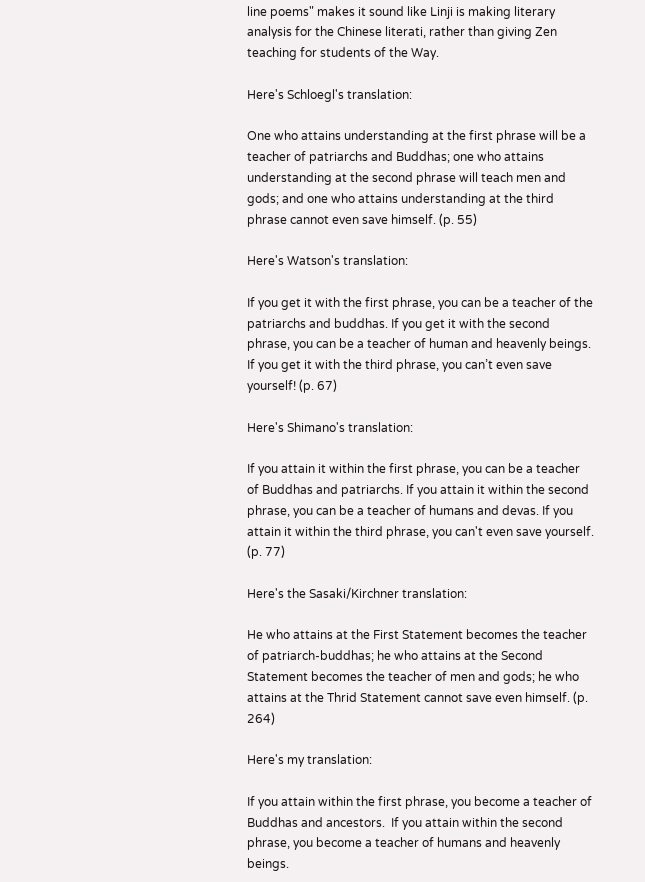line poems" makes it sound like Linji is making literary analysis for the Chinese literati, rather than giving Zen teaching for students of the Way.

Here's Schloegl's translation:

One who attains understanding at the first phrase will be a teacher of patriarchs and Buddhas; one who attains understanding at the second phrase will teach men and gods; and one who attains understanding at the third phrase cannot even save himself. (p. 55)

Here's Watson's translation:

If you get it with the first phrase, you can be a teacher of the patriarchs and buddhas. If you get it with the second phrase, you can be a teacher of human and heavenly beings. If you get it with the third phrase, you can’t even save yourself! (p. 67)

Here's Shimano's translation:

If you attain it within the first phrase, you can be a teacher of Buddhas and patriarchs. If you attain it within the second phrase, you can be a teacher of humans and devas. If you attain it within the third phrase, you can't even save yourself. (p. 77)

Here's the Sasaki/Kirchner translation:

He who attains at the First Statement becomes the teacher of patriarch-buddhas; he who attains at the Second Statement becomes the teacher of men and gods; he who attains at the Thrid Statement cannot save even himself. (p. 264)

Here's my translation:

If you attain within the first phrase, you become a teacher of Buddhas and ancestors.  If you attain within the second phrase, you become a teacher of humans and heavenly beings.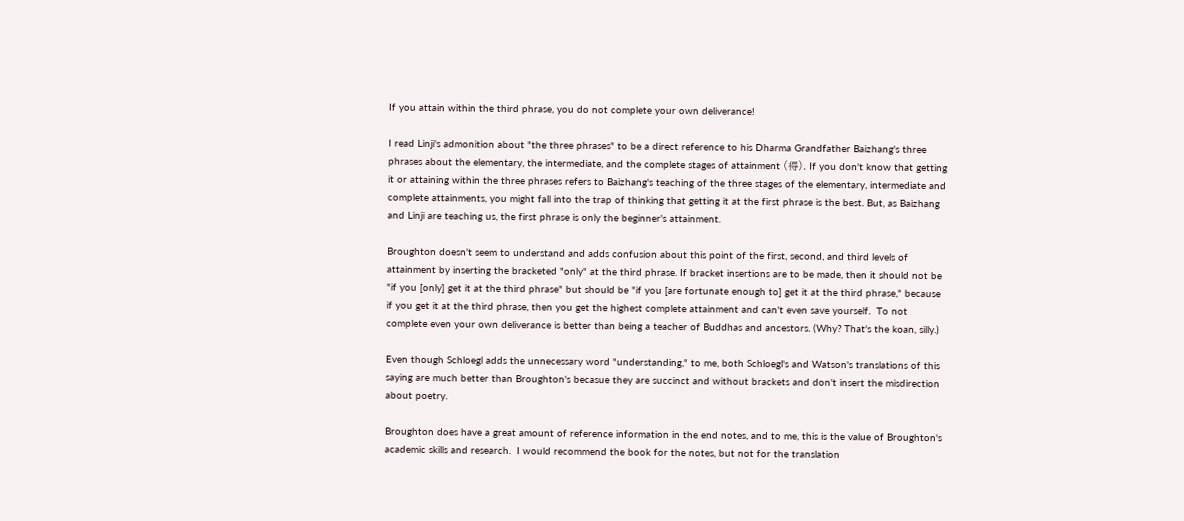If you attain within the third phrase, you do not complete your own deliverance!

I read Linji's admonition about "the three phrases" to be a direct reference to his Dharma Grandfather Baizhang's three phrases about the elementary, the intermediate, and the complete stages of attainment (得). If you don't know that getting it or attaining within the three phrases refers to Baizhang's teaching of the three stages of the elementary, intermediate and complete attainments, you might fall into the trap of thinking that getting it at the first phrase is the best. But, as Baizhang and Linji are teaching us, the first phrase is only the beginner's attainment.

Broughton doesn't seem to understand and adds confusion about this point of the first, second, and third levels of attainment by inserting the bracketed "only" at the third phrase. If bracket insertions are to be made, then it should not be "if you [only] get it at the third phrase" but should be "if you [are fortunate enough to] get it at the third phrase," because if you get it at the third phrase, then you get the highest complete attainment and can't even save yourself.  To not complete even your own deliverance is better than being a teacher of Buddhas and ancestors. (Why? That's the koan, silly.)

Even though Schloegl adds the unnecessary word "understanding," to me, both Schloegl's and Watson's translations of this saying are much better than Broughton's becasue they are succinct and without brackets and don't insert the misdirection about poetry.

Broughton does have a great amount of reference information in the end notes, and to me, this is the value of Broughton's academic skills and research.  I would recommend the book for the notes, but not for the translation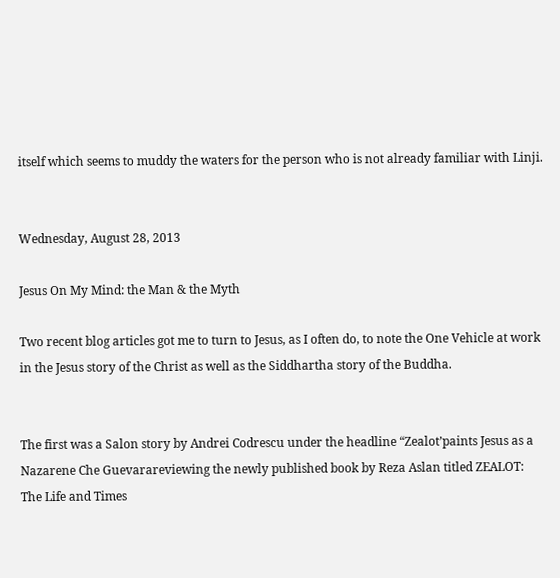itself which seems to muddy the waters for the person who is not already familiar with Linji.


Wednesday, August 28, 2013

Jesus On My Mind: the Man & the Myth

Two recent blog articles got me to turn to Jesus, as I often do, to note the One Vehicle at work in the Jesus story of the Christ as well as the Siddhartha story of the Buddha.


The first was a Salon story by Andrei Codrescu under the headline “Zealot’paints Jesus as a Nazarene Che Guevarareviewing the newly published book by Reza Aslan titled ZEALOT: The Life and Times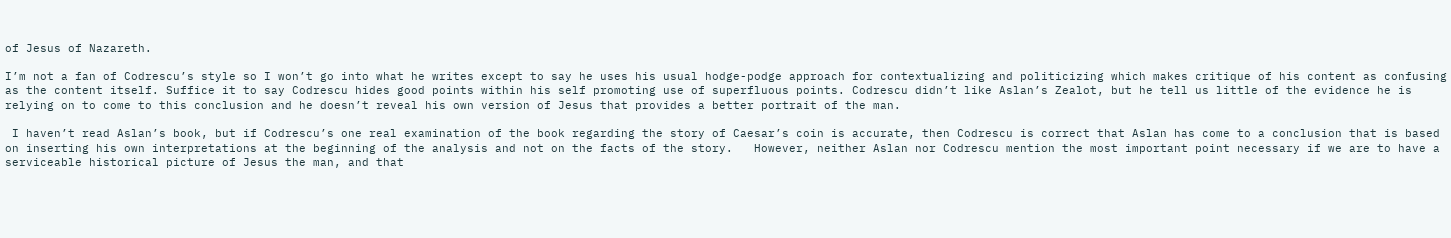of Jesus of Nazareth.

I’m not a fan of Codrescu’s style so I won’t go into what he writes except to say he uses his usual hodge-podge approach for contextualizing and politicizing which makes critique of his content as confusing as the content itself. Suffice it to say Codrescu hides good points within his self promoting use of superfluous points. Codrescu didn’t like Aslan’s Zealot, but he tell us little of the evidence he is relying on to come to this conclusion and he doesn’t reveal his own version of Jesus that provides a better portrait of the man.

 I haven’t read Aslan’s book, but if Codrescu’s one real examination of the book regarding the story of Caesar’s coin is accurate, then Codrescu is correct that Aslan has come to a conclusion that is based on inserting his own interpretations at the beginning of the analysis and not on the facts of the story.   However, neither Aslan nor Codrescu mention the most important point necessary if we are to have a serviceable historical picture of Jesus the man, and that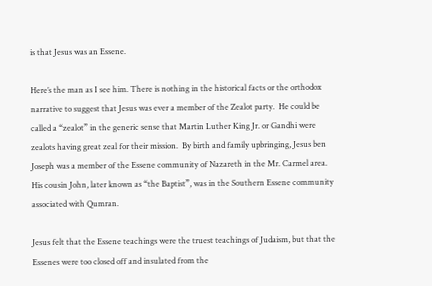is that Jesus was an Essene.

Here’s the man as I see him. There is nothing in the historical facts or the orthodox narrative to suggest that Jesus was ever a member of the Zealot party.  He could be called a “zealot” in the generic sense that Martin Luther King Jr. or Gandhi were zealots having great zeal for their mission.  By birth and family upbringing, Jesus ben Joseph was a member of the Essene community of Nazareth in the Mr. Carmel area. His cousin John, later known as “the Baptist”, was in the Southern Essene community associated with Qumran.

Jesus felt that the Essene teachings were the truest teachings of Judaism, but that the Essenes were too closed off and insulated from the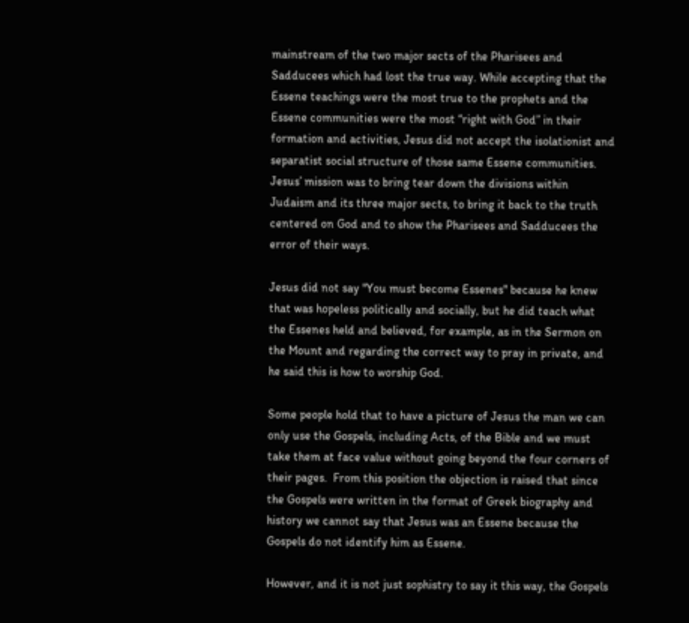mainstream of the two major sects of the Pharisees and Sadducees which had lost the true way. While accepting that the Essene teachings were the most true to the prophets and the Essene communities were the most “right with God” in their formation and activities, Jesus did not accept the isolationist and separatist social structure of those same Essene communities. Jesus’ mission was to bring tear down the divisions within Judaism and its three major sects, to bring it back to the truth centered on God and to show the Pharisees and Sadducees the error of their ways.

Jesus did not say "You must become Essenes" because he knew that was hopeless politically and socially, but he did teach what the Essenes held and believed, for example, as in the Sermon on the Mount and regarding the correct way to pray in private, and he said this is how to worship God.

Some people hold that to have a picture of Jesus the man we can only use the Gospels, including Acts, of the Bible and we must take them at face value without going beyond the four corners of their pages.  From this position the objection is raised that since the Gospels were written in the format of Greek biography and history we cannot say that Jesus was an Essene because the Gospels do not identify him as Essene.

However, and it is not just sophistry to say it this way, the Gospels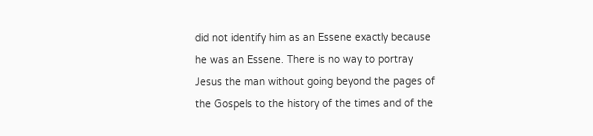did not identify him as an Essene exactly because he was an Essene. There is no way to portray Jesus the man without going beyond the pages of the Gospels to the history of the times and of the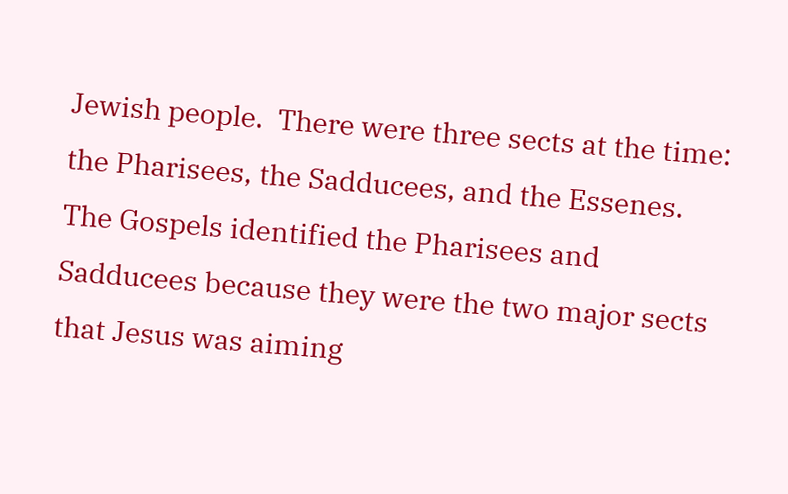Jewish people.  There were three sects at the time: the Pharisees, the Sadducees, and the Essenes. The Gospels identified the Pharisees and Sadducees because they were the two major sects that Jesus was aiming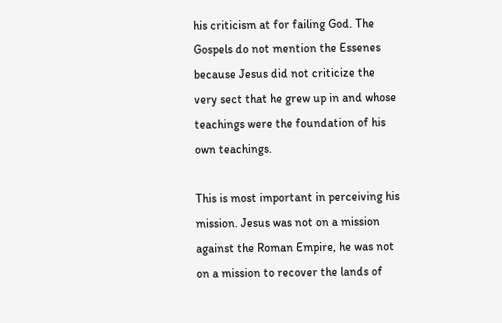his criticism at for failing God. The Gospels do not mention the Essenes because Jesus did not criticize the very sect that he grew up in and whose teachings were the foundation of his own teachings.

This is most important in perceiving his mission. Jesus was not on a mission against the Roman Empire, he was not on a mission to recover the lands of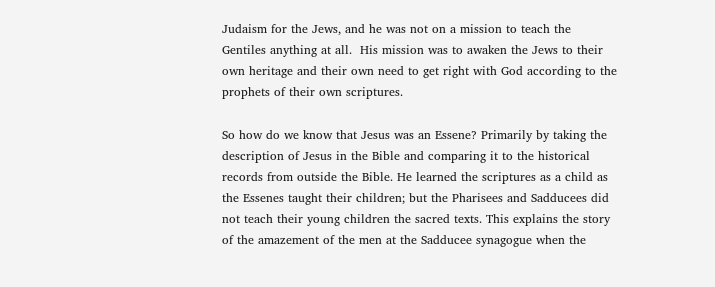Judaism for the Jews, and he was not on a mission to teach the Gentiles anything at all.  His mission was to awaken the Jews to their own heritage and their own need to get right with God according to the prophets of their own scriptures.

So how do we know that Jesus was an Essene? Primarily by taking the description of Jesus in the Bible and comparing it to the historical records from outside the Bible. He learned the scriptures as a child as the Essenes taught their children; but the Pharisees and Sadducees did not teach their young children the sacred texts. This explains the story of the amazement of the men at the Sadducee synagogue when the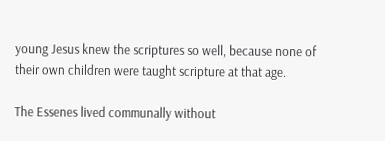young Jesus knew the scriptures so well, because none of their own children were taught scripture at that age.

The Essenes lived communally without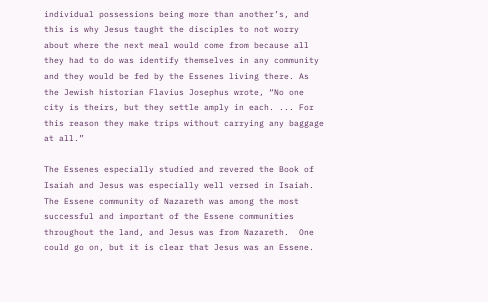individual possessions being more than another’s, and this is why Jesus taught the disciples to not worry about where the next meal would come from because all they had to do was identify themselves in any community and they would be fed by the Essenes living there. As the Jewish historian Flavius Josephus wrote, “No one city is theirs, but they settle amply in each. ... For this reason they make trips without carrying any baggage at all.”

The Essenes especially studied and revered the Book of Isaiah and Jesus was especially well versed in Isaiah.   The Essene community of Nazareth was among the most successful and important of the Essene communities throughout the land, and Jesus was from Nazareth.  One could go on, but it is clear that Jesus was an Essene.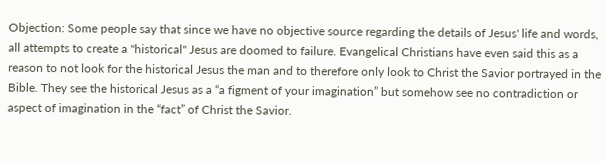Objection: Some people say that since we have no objective source regarding the details of Jesus' life and words, all attempts to create a "historical" Jesus are doomed to failure. Evangelical Christians have even said this as a reason to not look for the historical Jesus the man and to therefore only look to Christ the Savior portrayed in the Bible. They see the historical Jesus as a “a figment of your imagination” but somehow see no contradiction or aspect of imagination in the “fact” of Christ the Savior.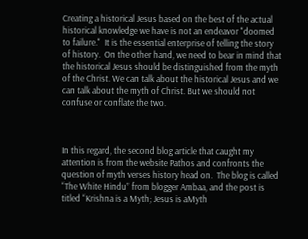Creating a historical Jesus based on the best of the actual historical knowledge we have is not an endeavor "doomed to failure."  It is the essential enterprise of telling the story of history.  On the other hand, we need to bear in mind that the historical Jesus should be distinguished from the myth of the Christ. We can talk about the historical Jesus and we can talk about the myth of Christ. But we should not confuse or conflate the two.



In this regard, the second blog article that caught my attention is from the website Pathos and confronts the question of myth verses history head on.  The blog is called “The White Hindu” from blogger Ambaa, and the post is titled “Krishna is a Myth; Jesus is aMyth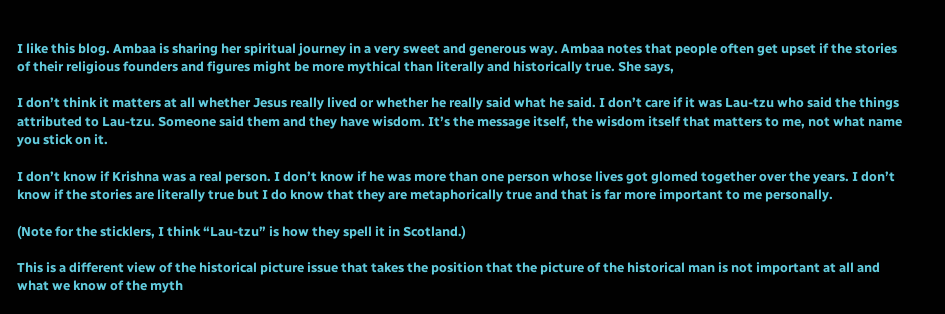I like this blog. Ambaa is sharing her spiritual journey in a very sweet and generous way. Ambaa notes that people often get upset if the stories of their religious founders and figures might be more mythical than literally and historically true. She says,

I don’t think it matters at all whether Jesus really lived or whether he really said what he said. I don’t care if it was Lau-tzu who said the things attributed to Lau-tzu. Someone said them and they have wisdom. It’s the message itself, the wisdom itself that matters to me, not what name you stick on it.

I don’t know if Krishna was a real person. I don’t know if he was more than one person whose lives got glomed together over the years. I don’t know if the stories are literally true but I do know that they are metaphorically true and that is far more important to me personally.

(Note for the sticklers, I think “Lau-tzu” is how they spell it in Scotland.)

This is a different view of the historical picture issue that takes the position that the picture of the historical man is not important at all and what we know of the myth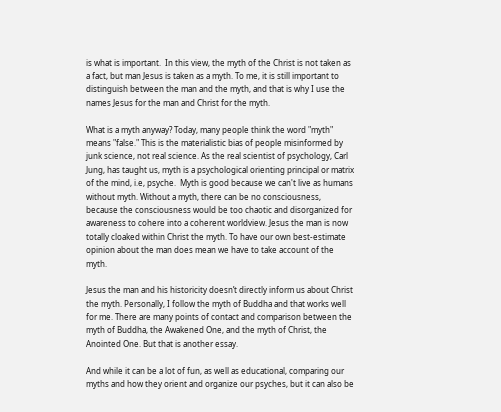is what is important.  In this view, the myth of the Christ is not taken as a fact, but man Jesus is taken as a myth. To me, it is still important to distinguish between the man and the myth, and that is why I use the names Jesus for the man and Christ for the myth.

What is a myth anyway? Today, many people think the word "myth" means "false." This is the materialistic bias of people misinformed by junk science, not real science. As the real scientist of psychology, Carl Jung, has taught us, myth is a psychological orienting principal or matrix of the mind, i.e, psyche.  Myth is good because we can't live as humans without myth. Without a myth, there can be no consciousness, because the consciousness would be too chaotic and disorganized for awareness to cohere into a coherent worldview. Jesus the man is now totally cloaked within Christ the myth. To have our own best-estimate opinion about the man does mean we have to take account of the myth.

Jesus the man and his historicity doesn’t directly inform us about Christ the myth. Personally, I follow the myth of Buddha and that works well for me. There are many points of contact and comparison between the myth of Buddha, the Awakened One, and the myth of Christ, the Anointed One. But that is another essay.

And while it can be a lot of fun, as well as educational, comparing our myths and how they orient and organize our psyches, but it can also be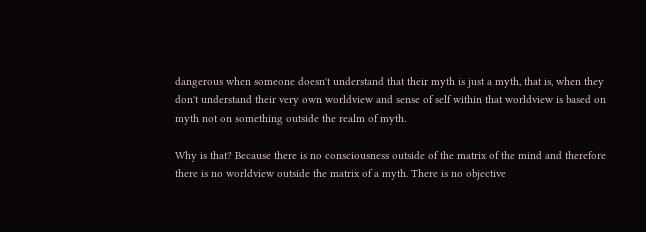dangerous when someone doesn't understand that their myth is just a myth, that is, when they don't understand their very own worldview and sense of self within that worldview is based on myth not on something outside the realm of myth.

Why is that? Because there is no consciousness outside of the matrix of the mind and therefore there is no worldview outside the matrix of a myth. There is no objective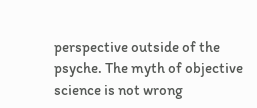perspective outside of the psyche. The myth of objective science is not wrong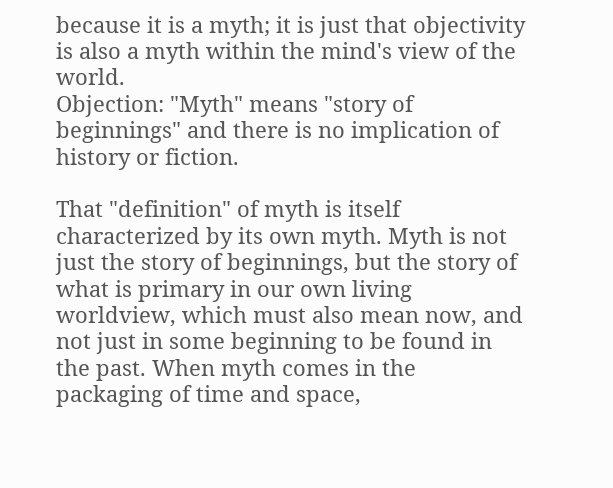because it is a myth; it is just that objectivity is also a myth within the mind's view of the world.
Objection: "Myth" means "story of beginnings" and there is no implication of history or fiction.

That "definition" of myth is itself characterized by its own myth. Myth is not just the story of beginnings, but the story of what is primary in our own living worldview, which must also mean now, and not just in some beginning to be found in the past. When myth comes in the packaging of time and space,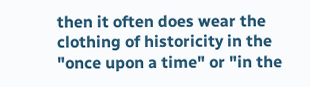then it often does wear the clothing of historicity in the "once upon a time" or "in the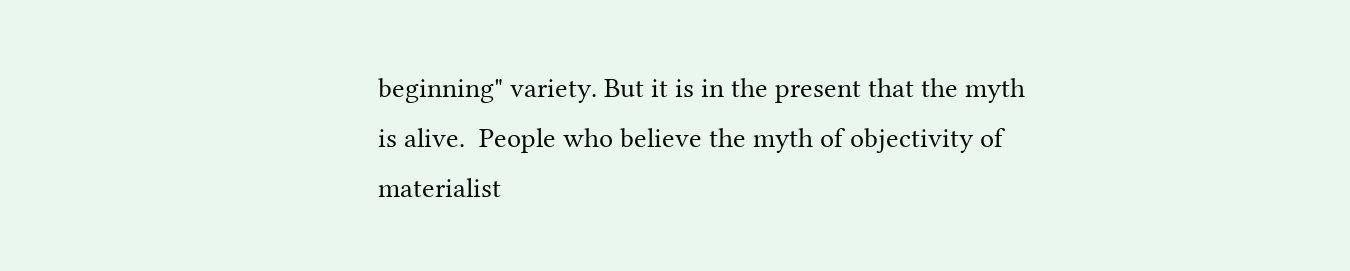beginning" variety. But it is in the present that the myth is alive.  People who believe the myth of objectivity of materialist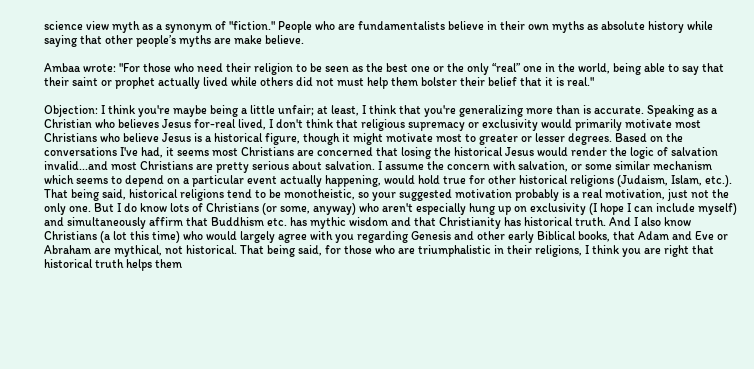science view myth as a synonym of "fiction." People who are fundamentalists believe in their own myths as absolute history while saying that other people’s myths are make believe.

Ambaa wrote: "For those who need their religion to be seen as the best one or the only “real” one in the world, being able to say that their saint or prophet actually lived while others did not must help them bolster their belief that it is real."

Objection: I think you're maybe being a little unfair; at least, I think that you're generalizing more than is accurate. Speaking as a Christian who believes Jesus for-real lived, I don't think that religious supremacy or exclusivity would primarily motivate most Christians who believe Jesus is a historical figure, though it might motivate most to greater or lesser degrees. Based on the conversations I've had, it seems most Christians are concerned that losing the historical Jesus would render the logic of salvation invalid...and most Christians are pretty serious about salvation. I assume the concern with salvation, or some similar mechanism which seems to depend on a particular event actually happening, would hold true for other historical religions (Judaism, Islam, etc.). That being said, historical religions tend to be monotheistic, so your suggested motivation probably is a real motivation, just not the only one. But I do know lots of Christians (or some, anyway) who aren't especially hung up on exclusivity (I hope I can include myself) and simultaneously affirm that Buddhism etc. has mythic wisdom and that Christianity has historical truth. And I also know Christians (a lot this time) who would largely agree with you regarding Genesis and other early Biblical books, that Adam and Eve or Abraham are mythical, not historical. That being said, for those who are triumphalistic in their religions, I think you are right that historical truth helps them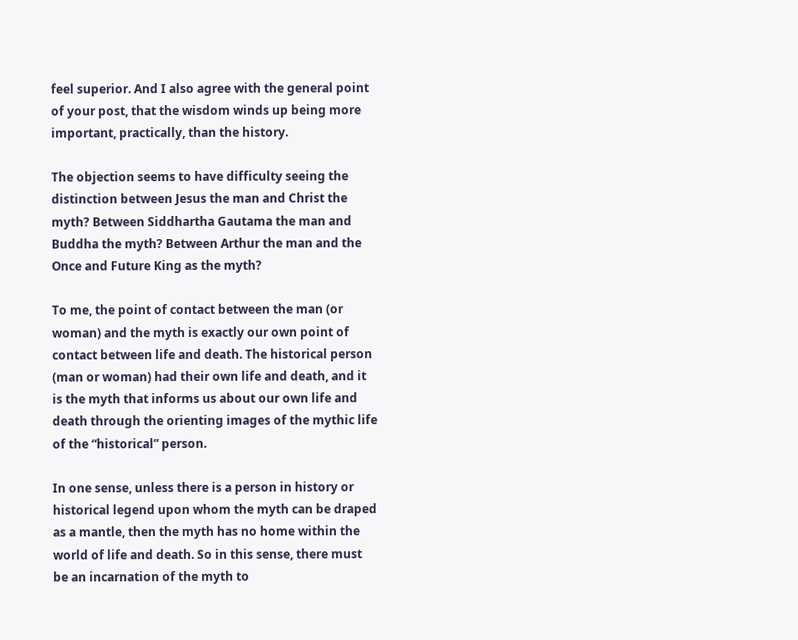feel superior. And I also agree with the general point of your post, that the wisdom winds up being more important, practically, than the history.

The objection seems to have difficulty seeing the distinction between Jesus the man and Christ the myth? Between Siddhartha Gautama the man and Buddha the myth? Between Arthur the man and the Once and Future King as the myth?

To me, the point of contact between the man (or woman) and the myth is exactly our own point of contact between life and death. The historical person (man or woman) had their own life and death, and it is the myth that informs us about our own life and death through the orienting images of the mythic life of the “historical” person.

In one sense, unless there is a person in history or historical legend upon whom the myth can be draped as a mantle, then the myth has no home within the world of life and death. So in this sense, there must be an incarnation of the myth to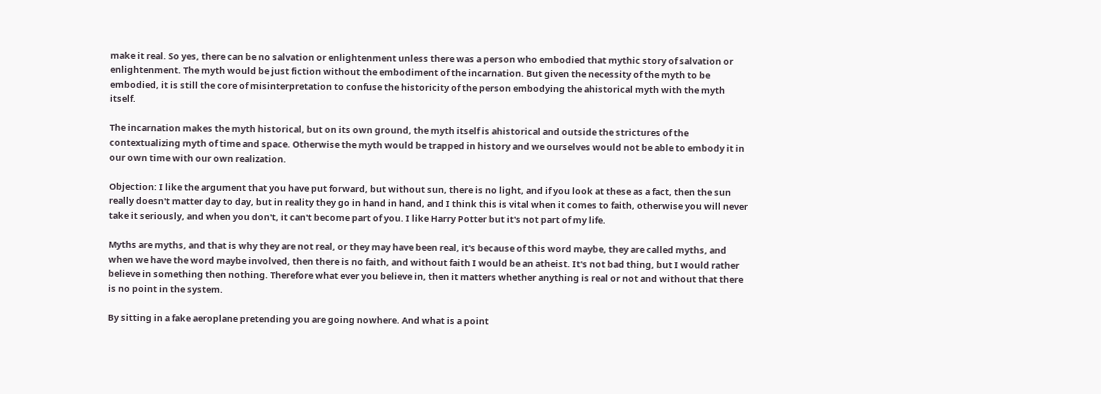make it real. So yes, there can be no salvation or enlightenment unless there was a person who embodied that mythic story of salvation or enlightenment. The myth would be just fiction without the embodiment of the incarnation. But given the necessity of the myth to be embodied, it is still the core of misinterpretation to confuse the historicity of the person embodying the ahistorical myth with the myth itself.

The incarnation makes the myth historical, but on its own ground, the myth itself is ahistorical and outside the strictures of the contextualizing myth of time and space. Otherwise the myth would be trapped in history and we ourselves would not be able to embody it in our own time with our own realization.

Objection: I like the argument that you have put forward, but without sun, there is no light, and if you look at these as a fact, then the sun really doesn't matter day to day, but in reality they go in hand in hand, and I think this is vital when it comes to faith, otherwise you will never take it seriously, and when you don't, it can't become part of you. I like Harry Potter but it's not part of my life.

Myths are myths, and that is why they are not real, or they may have been real, it's because of this word maybe, they are called myths, and when we have the word maybe involved, then there is no faith, and without faith I would be an atheist. It's not bad thing, but I would rather believe in something then nothing. Therefore what ever you believe in, then it matters whether anything is real or not and without that there is no point in the system.

By sitting in a fake aeroplane pretending you are going nowhere. And what is a point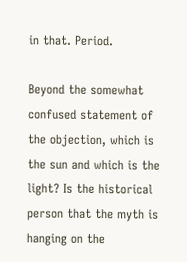in that. Period.

Beyond the somewhat confused statement of the objection, which is the sun and which is the light? Is the historical person that the myth is hanging on the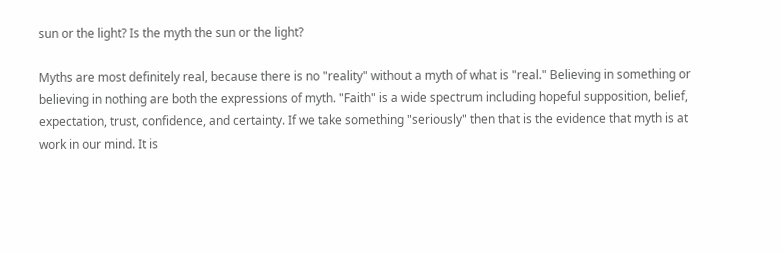sun or the light? Is the myth the sun or the light?

Myths are most definitely real, because there is no "reality" without a myth of what is "real." Believing in something or believing in nothing are both the expressions of myth. "Faith" is a wide spectrum including hopeful supposition, belief, expectation, trust, confidence, and certainty. If we take something "seriously" then that is the evidence that myth is at work in our mind. It is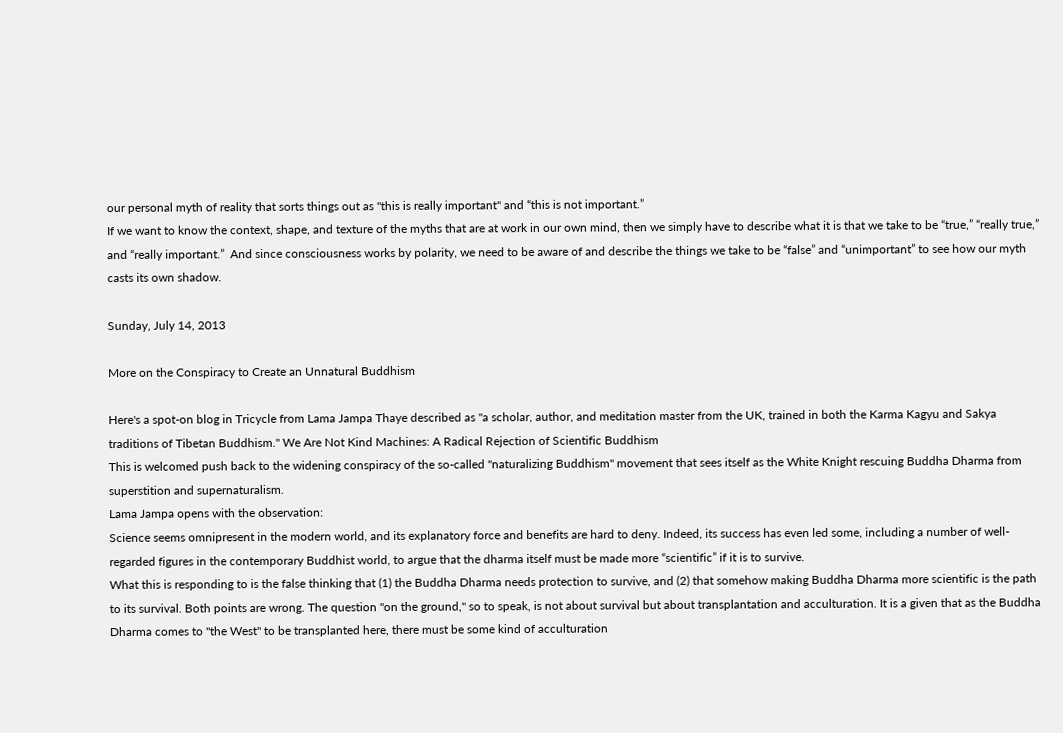our personal myth of reality that sorts things out as "this is really important" and “this is not important.”
If we want to know the context, shape, and texture of the myths that are at work in our own mind, then we simply have to describe what it is that we take to be “true,” “really true,” and “really important.”  And since consciousness works by polarity, we need to be aware of and describe the things we take to be “false” and “unimportant” to see how our myth casts its own shadow.

Sunday, July 14, 2013

More on the Conspiracy to Create an Unnatural Buddhism

Here's a spot-on blog in Tricycle from Lama Jampa Thaye described as "a scholar, author, and meditation master from the UK, trained in both the Karma Kagyu and Sakya traditions of Tibetan Buddhism." We Are Not Kind Machines: A Radical Rejection of Scientific Buddhism
This is welcomed push back to the widening conspiracy of the so-called "naturalizing Buddhism" movement that sees itself as the White Knight rescuing Buddha Dharma from superstition and supernaturalism.
Lama Jampa opens with the observation:
Science seems omnipresent in the modern world, and its explanatory force and benefits are hard to deny. Indeed, its success has even led some, including a number of well-regarded figures in the contemporary Buddhist world, to argue that the dharma itself must be made more “scientific” if it is to survive.
What this is responding to is the false thinking that (1) the Buddha Dharma needs protection to survive, and (2) that somehow making Buddha Dharma more scientific is the path to its survival. Both points are wrong. The question "on the ground," so to speak, is not about survival but about transplantation and acculturation. It is a given that as the Buddha Dharma comes to "the West" to be transplanted here, there must be some kind of acculturation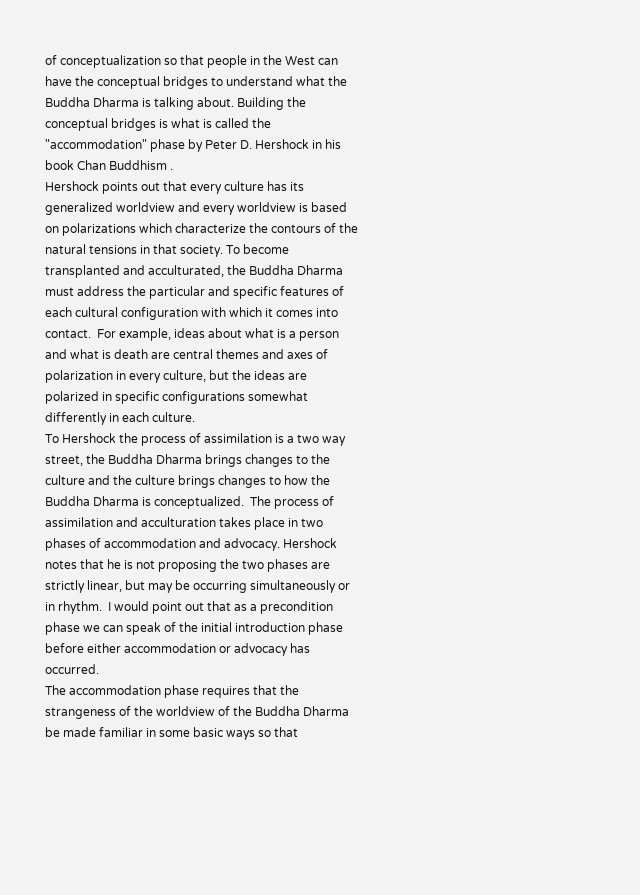of conceptualization so that people in the West can have the conceptual bridges to understand what the Buddha Dharma is talking about. Building the conceptual bridges is what is called the "accommodation" phase by Peter D. Hershock in his book Chan Buddhism .
Hershock points out that every culture has its generalized worldview and every worldview is based on polarizations which characterize the contours of the natural tensions in that society. To become transplanted and acculturated, the Buddha Dharma must address the particular and specific features of each cultural configuration with which it comes into contact.  For example, ideas about what is a person and what is death are central themes and axes of polarization in every culture, but the ideas are polarized in specific configurations somewhat differently in each culture.
To Hershock the process of assimilation is a two way street, the Buddha Dharma brings changes to the culture and the culture brings changes to how the Buddha Dharma is conceptualized.  The process of assimilation and acculturation takes place in two phases of accommodation and advocacy. Hershock notes that he is not proposing the two phases are strictly linear, but may be occurring simultaneously or in rhythm.  I would point out that as a precondition phase we can speak of the initial introduction phase before either accommodation or advocacy has occurred.
The accommodation phase requires that the strangeness of the worldview of the Buddha Dharma be made familiar in some basic ways so that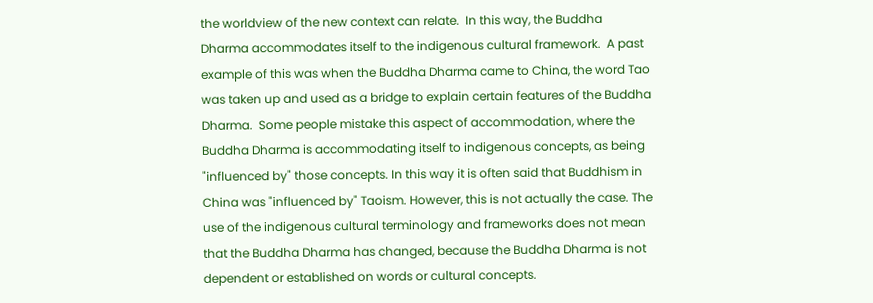the worldview of the new context can relate.  In this way, the Buddha Dharma accommodates itself to the indigenous cultural framework.  A past example of this was when the Buddha Dharma came to China, the word Tao was taken up and used as a bridge to explain certain features of the Buddha Dharma.  Some people mistake this aspect of accommodation, where the Buddha Dharma is accommodating itself to indigenous concepts, as being "influenced by" those concepts. In this way it is often said that Buddhism in China was "influenced by" Taoism. However, this is not actually the case. The use of the indigenous cultural terminology and frameworks does not mean that the Buddha Dharma has changed, because the Buddha Dharma is not dependent or established on words or cultural concepts.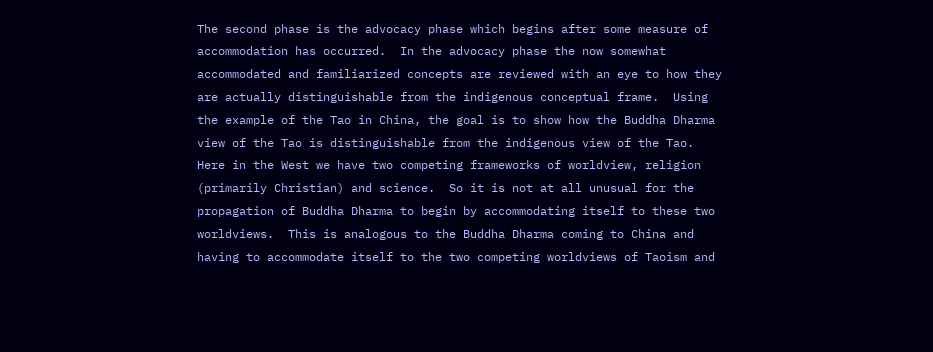The second phase is the advocacy phase which begins after some measure of accommodation has occurred.  In the advocacy phase the now somewhat accommodated and familiarized concepts are reviewed with an eye to how they are actually distinguishable from the indigenous conceptual frame.  Using the example of the Tao in China, the goal is to show how the Buddha Dharma view of the Tao is distinguishable from the indigenous view of the Tao.
Here in the West we have two competing frameworks of worldview, religion (primarily Christian) and science.  So it is not at all unusual for the propagation of Buddha Dharma to begin by accommodating itself to these two worldviews.  This is analogous to the Buddha Dharma coming to China and having to accommodate itself to the two competing worldviews of Taoism and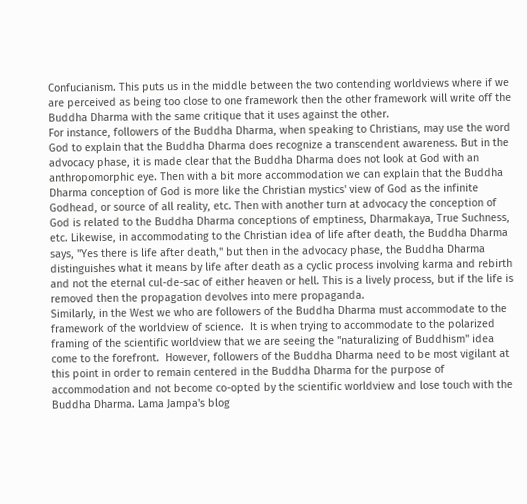Confucianism. This puts us in the middle between the two contending worldviews where if we are perceived as being too close to one framework then the other framework will write off the Buddha Dharma with the same critique that it uses against the other.
For instance, followers of the Buddha Dharma, when speaking to Christians, may use the word God to explain that the Buddha Dharma does recognize a transcendent awareness. But in the advocacy phase, it is made clear that the Buddha Dharma does not look at God with an anthropomorphic eye. Then with a bit more accommodation we can explain that the Buddha Dharma conception of God is more like the Christian mystics' view of God as the infinite Godhead, or source of all reality, etc. Then with another turn at advocacy the conception of God is related to the Buddha Dharma conceptions of emptiness, Dharmakaya, True Suchness, etc. Likewise, in accommodating to the Christian idea of life after death, the Buddha Dharma says, "Yes there is life after death," but then in the advocacy phase, the Buddha Dharma distinguishes what it means by life after death as a cyclic process involving karma and rebirth and not the eternal cul-de-sac of either heaven or hell. This is a lively process, but if the life is removed then the propagation devolves into mere propaganda.
Similarly, in the West we who are followers of the Buddha Dharma must accommodate to the framework of the worldview of science.  It is when trying to accommodate to the polarized framing of the scientific worldview that we are seeing the "naturalizing of Buddhism" idea come to the forefront.  However, followers of the Buddha Dharma need to be most vigilant at this point in order to remain centered in the Buddha Dharma for the purpose of accommodation and not become co-opted by the scientific worldview and lose touch with the Buddha Dharma. Lama Jampa's blog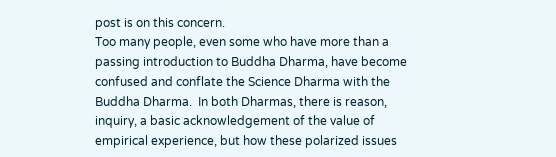post is on this concern.
Too many people, even some who have more than a passing introduction to Buddha Dharma, have become confused and conflate the Science Dharma with the Buddha Dharma.  In both Dharmas, there is reason, inquiry, a basic acknowledgement of the value of empirical experience, but how these polarized issues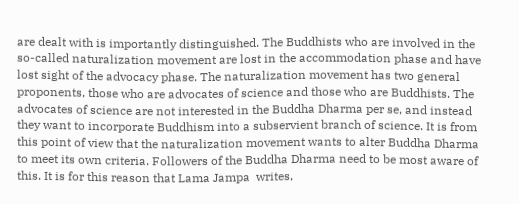are dealt with is importantly distinguished. The Buddhists who are involved in the so-called naturalization movement are lost in the accommodation phase and have lost sight of the advocacy phase. The naturalization movement has two general proponents, those who are advocates of science and those who are Buddhists. The advocates of science are not interested in the Buddha Dharma per se, and instead they want to incorporate Buddhism into a subservient branch of science. It is from this point of view that the naturalization movement wants to alter Buddha Dharma to meet its own criteria. Followers of the Buddha Dharma need to be most aware of this. It is for this reason that Lama Jampa  writes,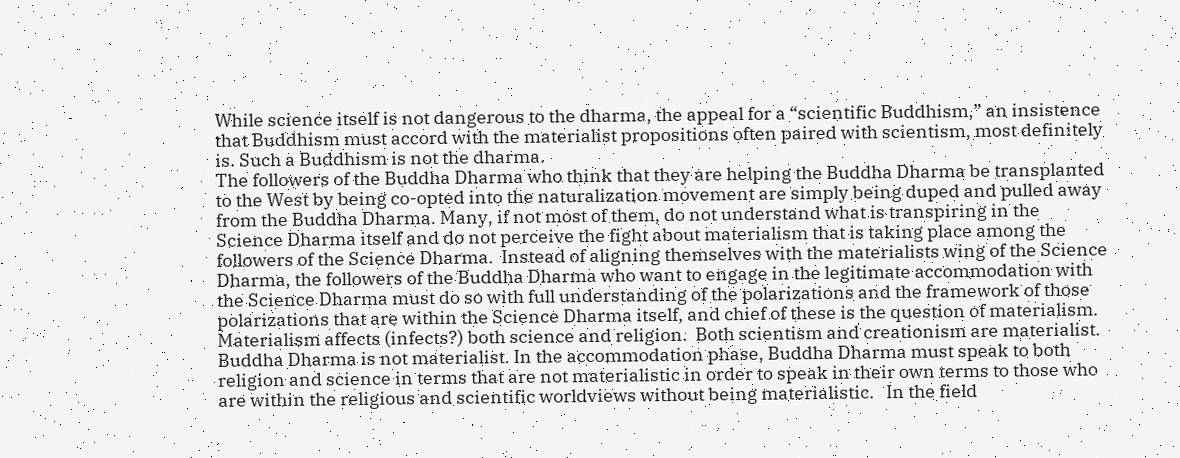While science itself is not dangerous to the dharma, the appeal for a “scientific Buddhism,” an insistence that Buddhism must accord with the materialist propositions often paired with scientism, most definitely is. Such a Buddhism is not the dharma.
The followers of the Buddha Dharma who think that they are helping the Buddha Dharma be transplanted to the West by being co-opted into the naturalization movement are simply being duped and pulled away from the Buddha Dharma. Many, if not most of them, do not understand what is transpiring in the Science Dharma itself and do not perceive the fight about materialism that is taking place among the followers of the Science Dharma.  Instead of aligning themselves with the materialists wing of the Science Dharma, the followers of the Buddha Dharma who want to engage in the legitimate accommodation with the Science Dharma must do so with full understanding of the polarizations and the framework of those polarizations that are within the Science Dharma itself, and chief of these is the question of materialism.
Materialism affects (infects?) both science and religion.  Both scientism and creationism are materialist.  Buddha Dharma is not materialist. In the accommodation phase, Buddha Dharma must speak to both religion and science in terms that are not materialistic in order to speak in their own terms to those who are within the religious and scientific worldviews without being materialistic.   In the field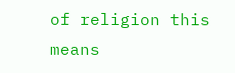of religion this means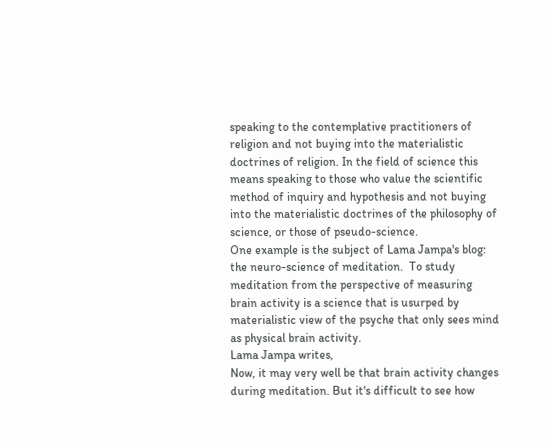speaking to the contemplative practitioners of religion and not buying into the materialistic doctrines of religion. In the field of science this means speaking to those who value the scientific method of inquiry and hypothesis and not buying into the materialistic doctrines of the philosophy of science, or those of pseudo-science.
One example is the subject of Lama Jampa's blog: the neuro-science of meditation.  To study meditation from the perspective of measuring brain activity is a science that is usurped by materialistic view of the psyche that only sees mind as physical brain activity.
Lama Jampa writes,
Now, it may very well be that brain activity changes during meditation. But it's difficult to see how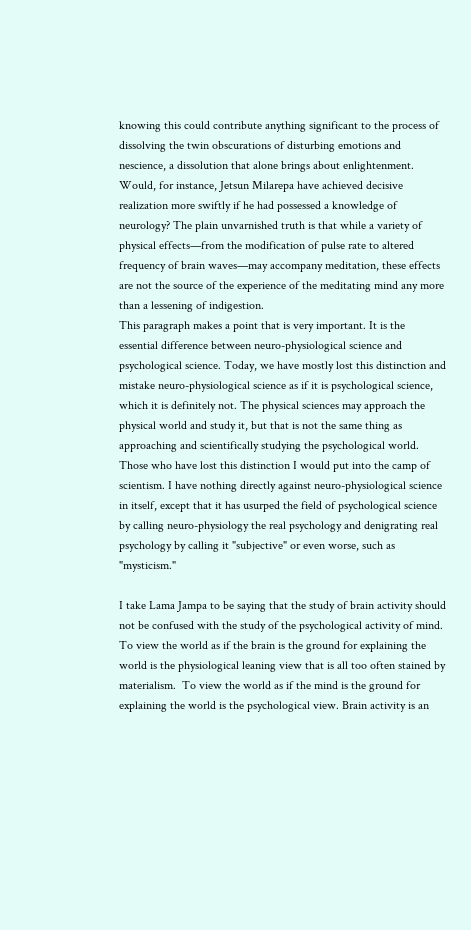knowing this could contribute anything significant to the process of dissolving the twin obscurations of disturbing emotions and nescience, a dissolution that alone brings about enlightenment. Would, for instance, Jetsun Milarepa have achieved decisive realization more swiftly if he had possessed a knowledge of neurology? The plain unvarnished truth is that while a variety of physical effects—from the modification of pulse rate to altered frequency of brain waves—may accompany meditation, these effects are not the source of the experience of the meditating mind any more than a lessening of indigestion.
This paragraph makes a point that is very important. It is the essential difference between neuro-physiological science and psychological science. Today, we have mostly lost this distinction and mistake neuro-physiological science as if it is psychological science, which it is definitely not. The physical sciences may approach the physical world and study it, but that is not the same thing as approaching and scientifically studying the psychological world. Those who have lost this distinction I would put into the camp of scientism. I have nothing directly against neuro-physiological science in itself, except that it has usurped the field of psychological science by calling neuro-physiology the real psychology and denigrating real psychology by calling it "subjective" or even worse, such as "mysticism."

I take Lama Jampa to be saying that the study of brain activity should not be confused with the study of the psychological activity of mind. To view the world as if the brain is the ground for explaining the world is the physiological leaning view that is all too often stained by materialism.  To view the world as if the mind is the ground for explaining the world is the psychological view. Brain activity is an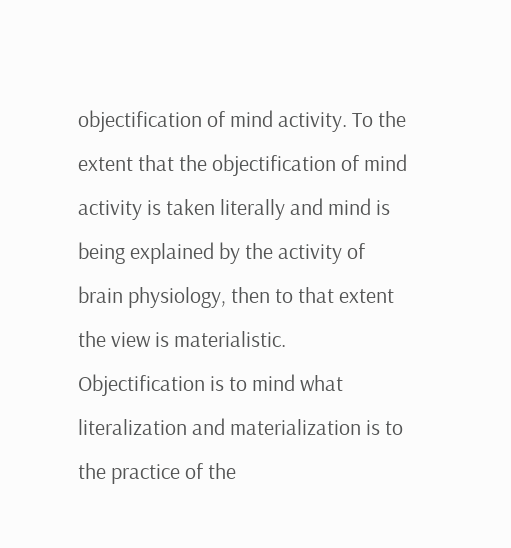objectification of mind activity. To the extent that the objectification of mind activity is taken literally and mind is being explained by the activity of brain physiology, then to that extent the view is materialistic. Objectification is to mind what literalization and materialization is to the practice of the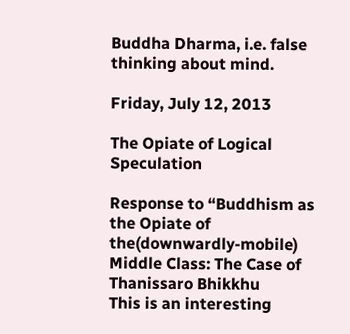Buddha Dharma, i.e. false thinking about mind.

Friday, July 12, 2013

The Opiate of Logical Speculation

Response to “Buddhism as the Opiate of the(downwardly-mobile) Middle Class: The Case of Thanissaro Bhikkhu
This is an interesting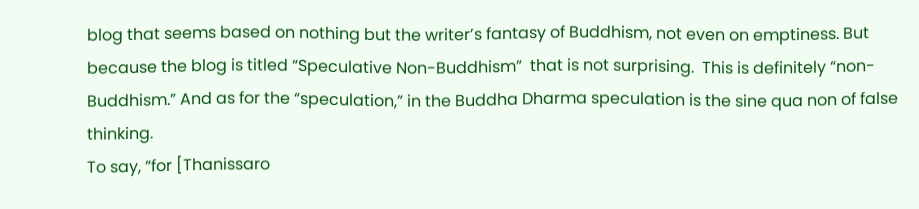blog that seems based on nothing but the writer’s fantasy of Buddhism, not even on emptiness. But because the blog is titled “Speculative Non-Buddhism”  that is not surprising.  This is definitely “non-Buddhism.” And as for the “speculation,” in the Buddha Dharma speculation is the sine qua non of false thinking.
To say, “for [Thanissaro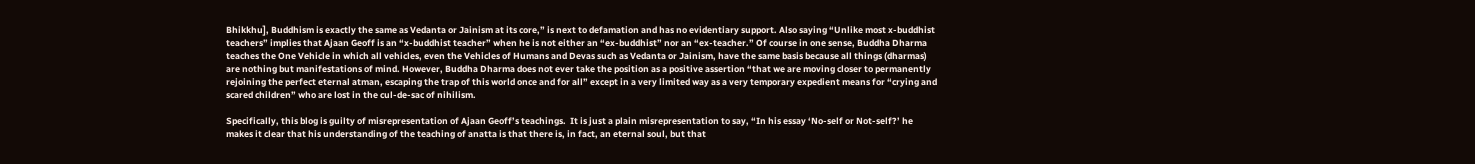Bhikkhu], Buddhism is exactly the same as Vedanta or Jainism at its core,” is next to defamation and has no evidentiary support. Also saying “Unlike most x-buddhist teachers” implies that Ajaan Geoff is an “x-buddhist teacher” when he is not either an “ex-buddhist” nor an “ex-teacher.” Of course in one sense, Buddha Dharma teaches the One Vehicle in which all vehicles, even the Vehicles of Humans and Devas such as Vedanta or Jainism, have the same basis because all things (dharmas) are nothing but manifestations of mind. However, Buddha Dharma does not ever take the position as a positive assertion “that we are moving closer to permanently rejoining the perfect eternal atman, escaping the trap of this world once and for all” except in a very limited way as a very temporary expedient means for “crying and scared children” who are lost in the cul-de-sac of nihilism.

Specifically, this blog is guilty of misrepresentation of Ajaan Geoff’s teachings.  It is just a plain misrepresentation to say, “In his essay ‘No-self or Not-self?’ he makes it clear that his understanding of the teaching of anatta is that there is, in fact, an eternal soul, but that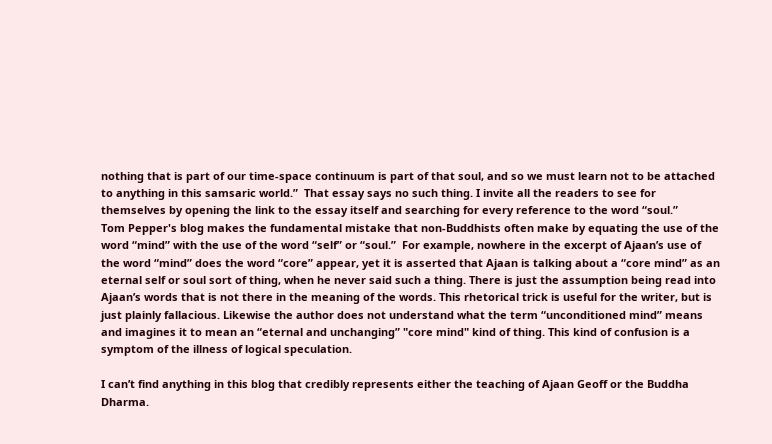nothing that is part of our time-space continuum is part of that soul, and so we must learn not to be attached to anything in this samsaric world.”  That essay says no such thing. I invite all the readers to see for themselves by opening the link to the essay itself and searching for every reference to the word “soul.”
Tom Pepper's blog makes the fundamental mistake that non-Buddhists often make by equating the use of the word “mind” with the use of the word “self” or “soul.”  For example, nowhere in the excerpt of Ajaan’s use of the word “mind” does the word “core” appear, yet it is asserted that Ajaan is talking about a “core mind” as an eternal self or soul sort of thing, when he never said such a thing. There is just the assumption being read into Ajaan’s words that is not there in the meaning of the words. This rhetorical trick is useful for the writer, but is just plainly fallacious. Likewise the author does not understand what the term “unconditioned mind” means and imagines it to mean an “eternal and unchanging” "core mind" kind of thing. This kind of confusion is a symptom of the illness of logical speculation.

I can’t find anything in this blog that credibly represents either the teaching of Ajaan Geoff or the Buddha Dharma.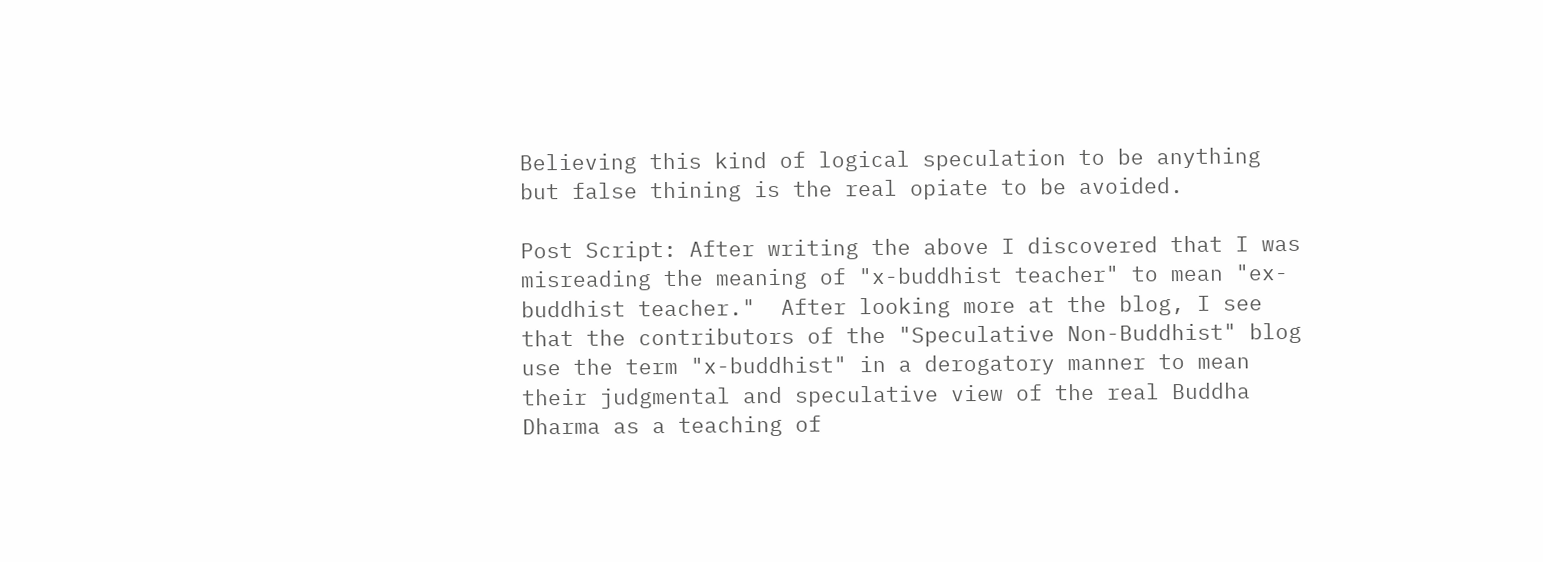Believing this kind of logical speculation to be anything but false thining is the real opiate to be avoided.

Post Script: After writing the above I discovered that I was misreading the meaning of "x-buddhist teacher" to mean "ex-buddhist teacher."  After looking more at the blog, I see that the contributors of the "Speculative Non-Buddhist" blog use the term "x-buddhist" in a derogatory manner to mean their judgmental and speculative view of the real Buddha Dharma as a teaching of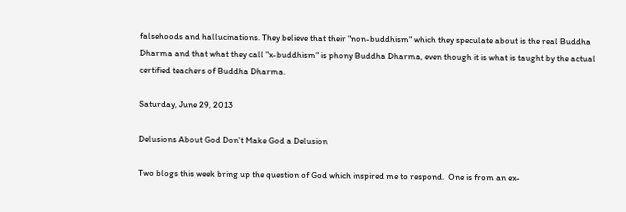falsehoods and hallucinations. They believe that their "non-buddhism" which they speculate about is the real Buddha Dharma and that what they call "x-buddhism" is phony Buddha Dharma, even though it is what is taught by the actual certified teachers of Buddha Dharma.

Saturday, June 29, 2013

Delusions About God Don't Make God a Delusion

Two blogs this week bring up the question of God which inspired me to respond.  One is from an ex-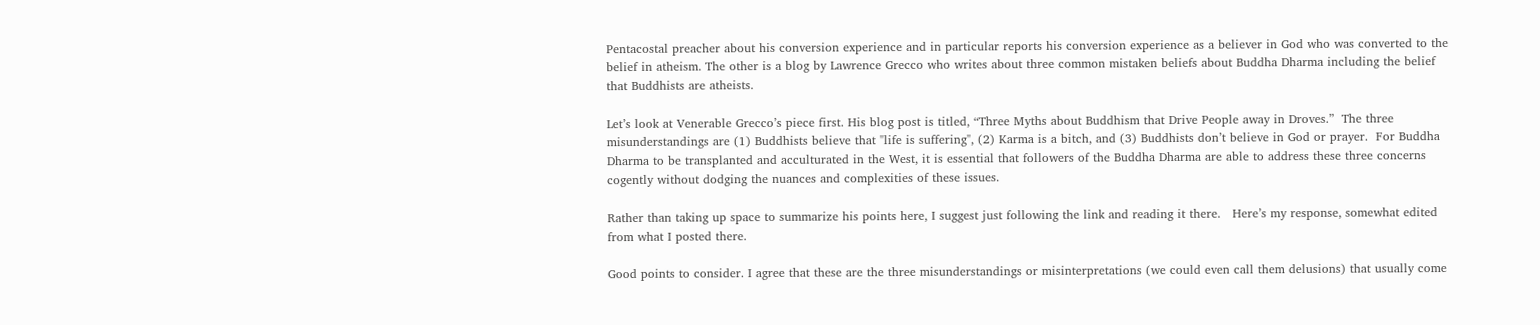Pentacostal preacher about his conversion experience and in particular reports his conversion experience as a believer in God who was converted to the belief in atheism. The other is a blog by Lawrence Grecco who writes about three common mistaken beliefs about Buddha Dharma including the belief that Buddhists are atheists.

Let’s look at Venerable Grecco’s piece first. His blog post is titled, “Three Myths about Buddhism that Drive People away in Droves.”  The three misunderstandings are (1) Buddhists believe that "life is suffering", (2) Karma is a bitch, and (3) Buddhists don’t believe in God or prayer.  For Buddha Dharma to be transplanted and acculturated in the West, it is essential that followers of the Buddha Dharma are able to address these three concerns cogently without dodging the nuances and complexities of these issues.

Rather than taking up space to summarize his points here, I suggest just following the link and reading it there.   Here’s my response, somewhat edited from what I posted there.

Good points to consider. I agree that these are the three misunderstandings or misinterpretations (we could even call them delusions) that usually come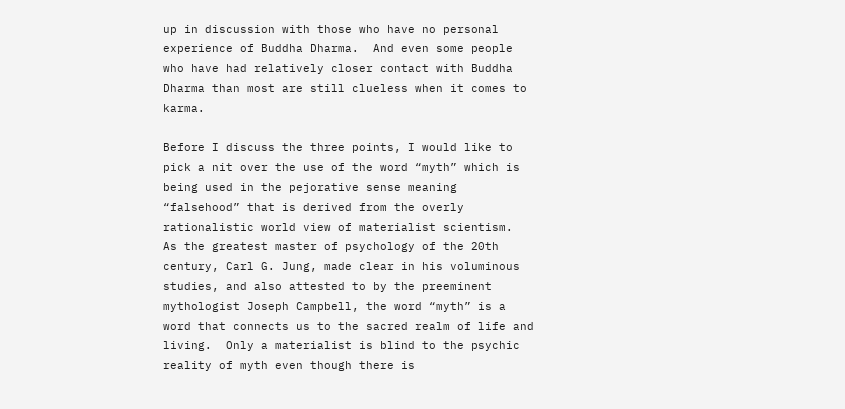up in discussion with those who have no personal experience of Buddha Dharma.  And even some people who have had relatively closer contact with Buddha Dharma than most are still clueless when it comes to karma.

Before I discuss the three points, I would like to pick a nit over the use of the word “myth” which is being used in the pejorative sense meaning “falsehood” that is derived from the overly rationalistic world view of materialist scientism.  As the greatest master of psychology of the 20th century, Carl G. Jung, made clear in his voluminous studies, and also attested to by the preeminent mythologist Joseph Campbell, the word “myth” is a word that connects us to the sacred realm of life and living.  Only a materialist is blind to the psychic reality of myth even though there is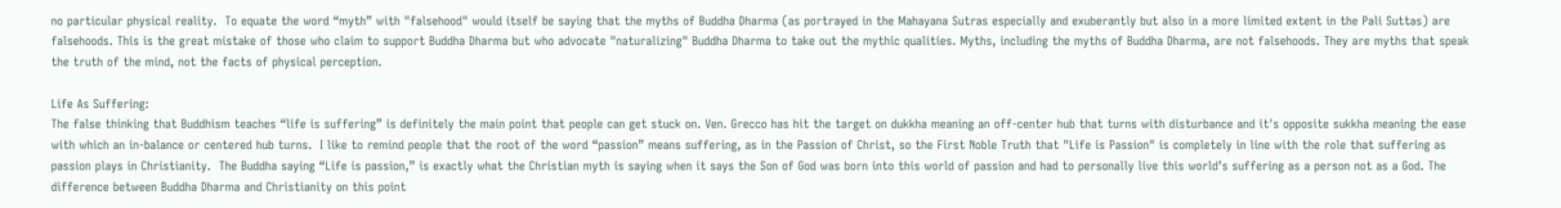no particular physical reality.  To equate the word “myth” with "falsehood" would itself be saying that the myths of Buddha Dharma (as portrayed in the Mahayana Sutras especially and exuberantly but also in a more limited extent in the Pali Suttas) are falsehoods. This is the great mistake of those who claim to support Buddha Dharma but who advocate "naturalizing" Buddha Dharma to take out the mythic qualities. Myths, including the myths of Buddha Dharma, are not falsehoods. They are myths that speak the truth of the mind, not the facts of physical perception.

Life As Suffering:
The false thinking that Buddhism teaches “life is suffering” is definitely the main point that people can get stuck on. Ven. Grecco has hit the target on dukkha meaning an off-center hub that turns with disturbance and it's opposite sukkha meaning the ease with which an in-balance or centered hub turns.  I like to remind people that the root of the word “passion” means suffering, as in the Passion of Christ, so the First Noble Truth that "Life is Passion" is completely in line with the role that suffering as passion plays in Christianity.  The Buddha saying “Life is passion,” is exactly what the Christian myth is saying when it says the Son of God was born into this world of passion and had to personally live this world’s suffering as a person not as a God. The difference between Buddha Dharma and Christianity on this point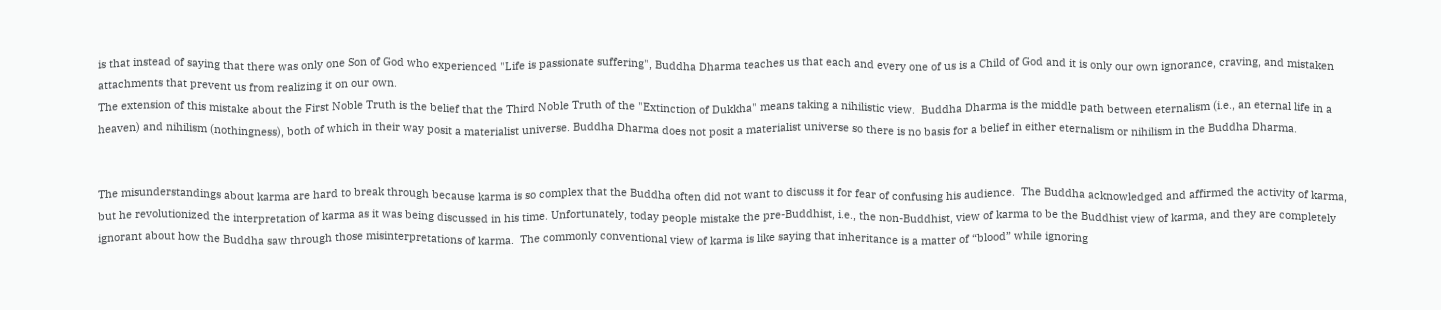is that instead of saying that there was only one Son of God who experienced "Life is passionate suffering", Buddha Dharma teaches us that each and every one of us is a Child of God and it is only our own ignorance, craving, and mistaken attachments that prevent us from realizing it on our own.
The extension of this mistake about the First Noble Truth is the belief that the Third Noble Truth of the "Extinction of Dukkha" means taking a nihilistic view.  Buddha Dharma is the middle path between eternalism (i.e., an eternal life in a heaven) and nihilism (nothingness), both of which in their way posit a materialist universe. Buddha Dharma does not posit a materialist universe so there is no basis for a belief in either eternalism or nihilism in the Buddha Dharma.


The misunderstandings about karma are hard to break through because karma is so complex that the Buddha often did not want to discuss it for fear of confusing his audience.  The Buddha acknowledged and affirmed the activity of karma, but he revolutionized the interpretation of karma as it was being discussed in his time. Unfortunately, today people mistake the pre-Buddhist, i.e., the non-Buddhist, view of karma to be the Buddhist view of karma, and they are completely ignorant about how the Buddha saw through those misinterpretations of karma.  The commonly conventional view of karma is like saying that inheritance is a matter of “blood” while ignoring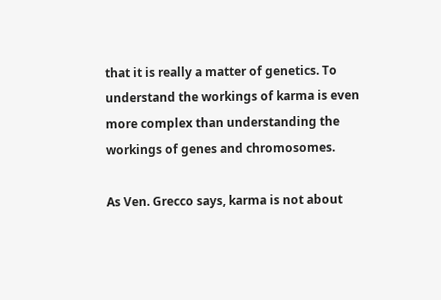that it is really a matter of genetics. To understand the workings of karma is even more complex than understanding the workings of genes and chromosomes.

As Ven. Grecco says, karma is not about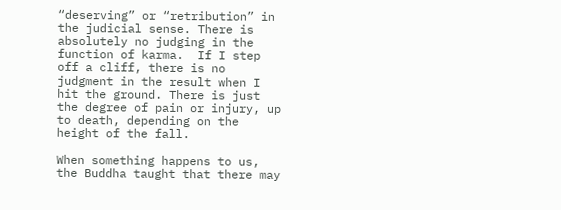“deserving” or “retribution” in the judicial sense. There is absolutely no judging in the function of karma.  If I step off a cliff, there is no judgment in the result when I hit the ground. There is just the degree of pain or injury, up to death, depending on the height of the fall.

When something happens to us, the Buddha taught that there may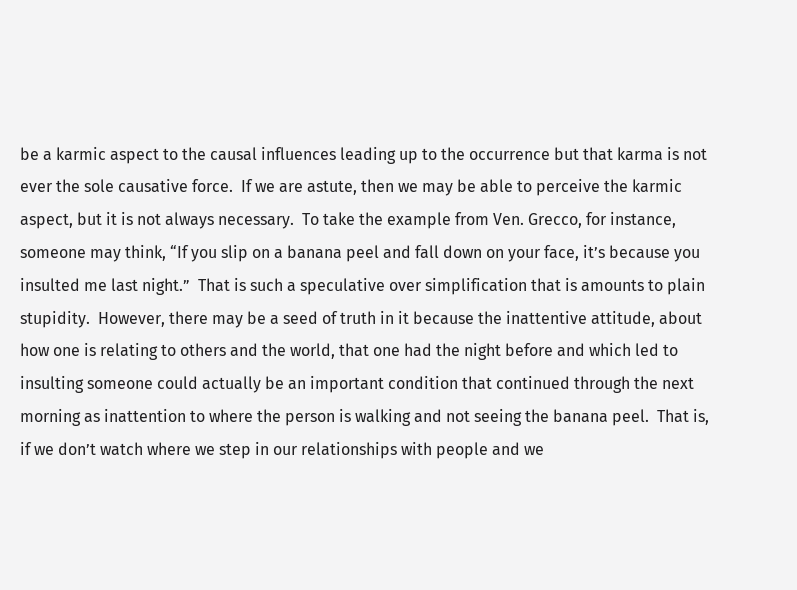be a karmic aspect to the causal influences leading up to the occurrence but that karma is not ever the sole causative force.  If we are astute, then we may be able to perceive the karmic aspect, but it is not always necessary.  To take the example from Ven. Grecco, for instance, someone may think, “If you slip on a banana peel and fall down on your face, it’s because you insulted me last night.”  That is such a speculative over simplification that is amounts to plain stupidity.  However, there may be a seed of truth in it because the inattentive attitude, about how one is relating to others and the world, that one had the night before and which led to insulting someone could actually be an important condition that continued through the next morning as inattention to where the person is walking and not seeing the banana peel.  That is, if we don’t watch where we step in our relationships with people and we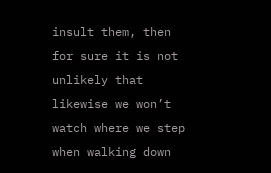insult them, then for sure it is not unlikely that likewise we won’t watch where we step when walking down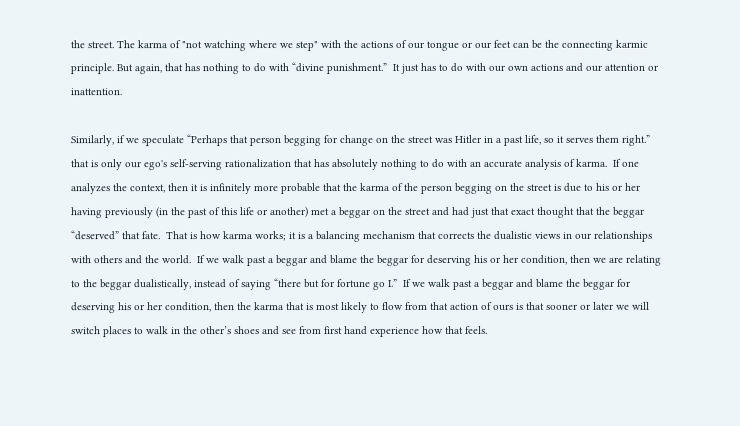the street. The karma of "not watching where we step" with the actions of our tongue or our feet can be the connecting karmic principle. But again, that has nothing to do with “divine punishment.”  It just has to do with our own actions and our attention or inattention.

Similarly, if we speculate “Perhaps that person begging for change on the street was Hitler in a past life, so it serves them right.” that is only our ego's self-serving rationalization that has absolutely nothing to do with an accurate analysis of karma.  If one analyzes the context, then it is infinitely more probable that the karma of the person begging on the street is due to his or her having previously (in the past of this life or another) met a beggar on the street and had just that exact thought that the beggar “deserved” that fate.  That is how karma works; it is a balancing mechanism that corrects the dualistic views in our relationships with others and the world.  If we walk past a beggar and blame the beggar for deserving his or her condition, then we are relating to the beggar dualistically, instead of saying “there but for fortune go I.”  If we walk past a beggar and blame the beggar for deserving his or her condition, then the karma that is most likely to flow from that action of ours is that sooner or later we will switch places to walk in the other’s shoes and see from first hand experience how that feels.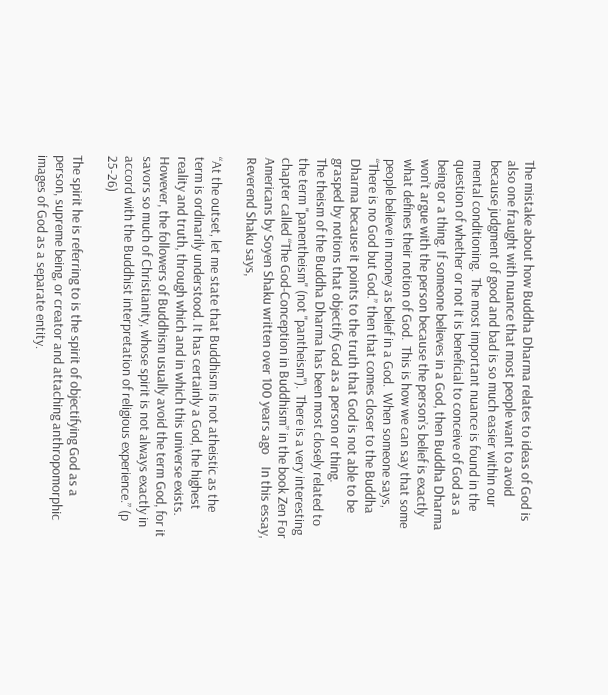The mistake about how Buddha Dharma relates to ideas of God is also one fraught with nuance that most people want to avoid because judgment of good and bad is so much easier within our mental conditioning.  The most important nuance is found in the question of whether or not it is beneficial to conceive of God as a being or a thing. If someone believes in a God, then Buddha Dharma won’t argue with the person because the person’s belief is exactly what defines their notion of God.  This is how we can say that some people believe in money as belief in a God.  When someone says, “There is no God but God.” then that comes closer to the Buddha Dharma because it points to the truth that God is not able to be grasped by notions that objectify God as a person or thing.
The theism of the Buddha Dharma has been most closely related to the term "panentheism" (not "pantheism").  There is a very interesting chapter called “The God-Conception in Buddhism” in the book Zen For Americans by Soyen Shaku written over 100 years ago    In this essay, Reverend Shaku says,

“At the outset, let me state that Buddhism is not atheistic as the term is ordinarily understood. It has certainly a God, the highest reality and truth, through which and in which this universe exists. However, the followers of Buddhism usually avoid the term God, for it savors so much of Christianity, whose spirit is not always exactly in accord with the Buddhist interpretation of religious experience.” (p 25-26)

The spirit he is referring to is the spirit of objectifying God as a person, supreme being, or creator and attaching anthropomorphic images of God as a separate entity.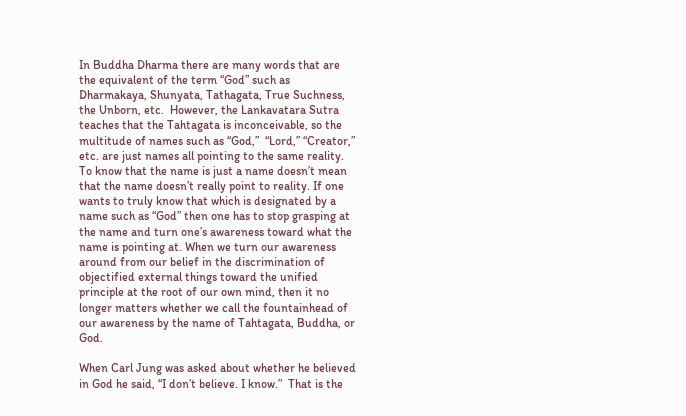In Buddha Dharma there are many words that are the equivalent of the term “God” such as Dharmakaya, Shunyata, Tathagata, True Suchness, the Unborn, etc.  However, the Lankavatara Sutra teaches that the Tahtagata is inconceivable, so the multitude of names such as “God,”  “Lord,” “Creator,” etc. are just names all pointing to the same reality.  To know that the name is just a name doesn’t mean that the name doesn’t really point to reality. If one wants to truly know that which is designated by a name such as “God” then one has to stop grasping at the name and turn one’s awareness toward what the name is pointing at. When we turn our awareness around from our belief in the discrimination of objectified external things toward the unified principle at the root of our own mind, then it no longer matters whether we call the fountainhead of our awareness by the name of Tahtagata, Buddha, or God.

When Carl Jung was asked about whether he believed in God he said, “I don’t believe. I know.”  That is the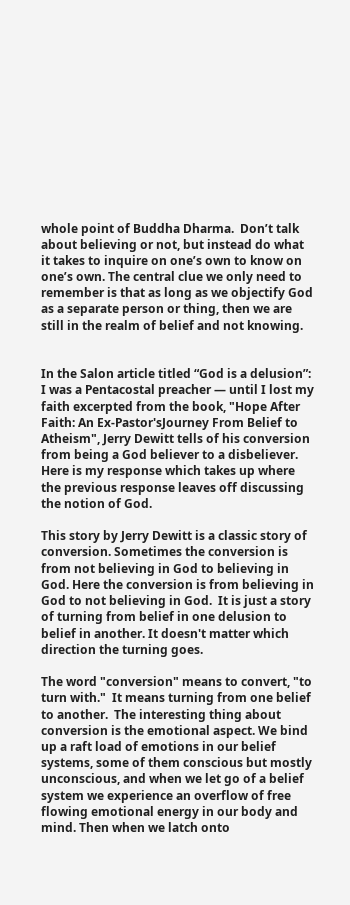whole point of Buddha Dharma.  Don’t talk about believing or not, but instead do what it takes to inquire on one’s own to know on one’s own. The central clue we only need to remember is that as long as we objectify God as a separate person or thing, then we are still in the realm of belief and not knowing.


In the Salon article titled “God is a delusion”: I was a Pentacostal preacher — until I lost my faith excerpted from the book, "Hope After Faith: An Ex-Pastor'sJourney From Belief to Atheism", Jerry Dewitt tells of his conversion from being a God believer to a disbeliever.  Here is my response which takes up where the previous response leaves off discussing the notion of God.

This story by Jerry Dewitt is a classic story of conversion. Sometimes the conversion is from not believing in God to believing in God. Here the conversion is from believing in God to not believing in God.  It is just a story of turning from belief in one delusion to belief in another. It doesn't matter which direction the turning goes.

The word "conversion" means to convert, "to turn with."  It means turning from one belief to another.  The interesting thing about conversion is the emotional aspect. We bind up a raft load of emotions in our belief systems, some of them conscious but mostly unconscious, and when we let go of a belief system we experience an overflow of free flowing emotional energy in our body and mind. Then when we latch onto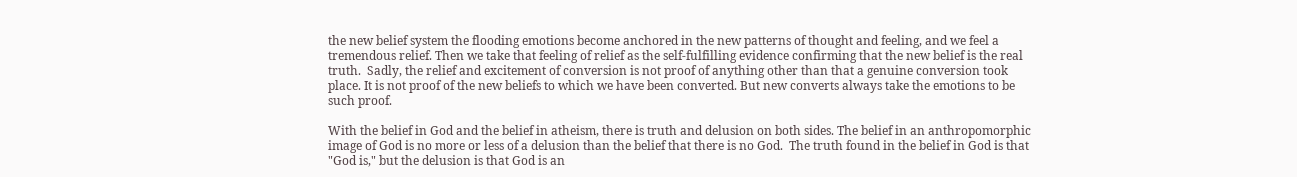the new belief system the flooding emotions become anchored in the new patterns of thought and feeling, and we feel a tremendous relief. Then we take that feeling of relief as the self-fulfilling evidence confirming that the new belief is the real truth.  Sadly, the relief and excitement of conversion is not proof of anything other than that a genuine conversion took place. It is not proof of the new beliefs to which we have been converted. But new converts always take the emotions to be such proof.

With the belief in God and the belief in atheism, there is truth and delusion on both sides. The belief in an anthropomorphic image of God is no more or less of a delusion than the belief that there is no God.  The truth found in the belief in God is that "God is," but the delusion is that God is an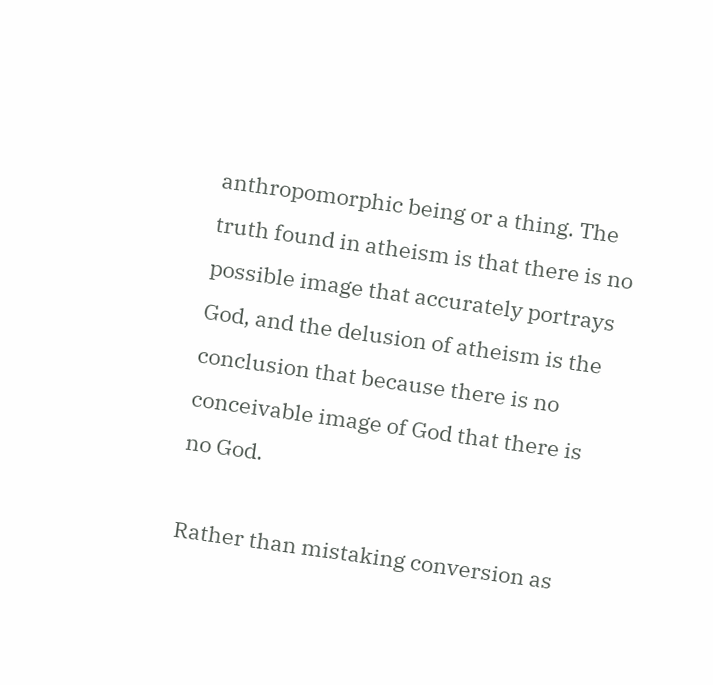anthropomorphic being or a thing. The truth found in atheism is that there is no possible image that accurately portrays God, and the delusion of atheism is the conclusion that because there is no conceivable image of God that there is no God.

Rather than mistaking conversion as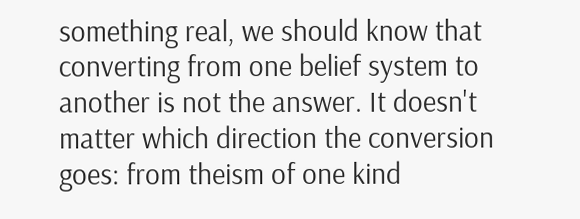something real, we should know that converting from one belief system to another is not the answer. It doesn't matter which direction the conversion goes: from theism of one kind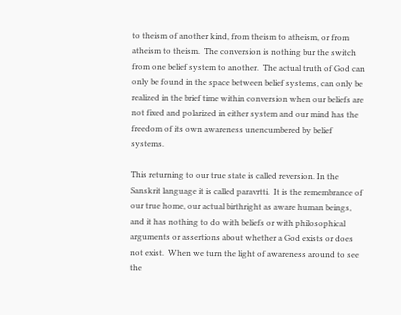to theism of another kind, from theism to atheism, or from atheism to theism.  The conversion is nothing bur the switch from one belief system to another.  The actual truth of God can only be found in the space between belief systems, can only be realized in the brief time within conversion when our beliefs are not fixed and polarized in either system and our mind has the freedom of its own awareness unencumbered by belief systems.

This returning to our true state is called reversion. In the Sanskrit language it is called paravrtti.  It is the remembrance of our true home, our actual birthright as aware human beings, and it has nothing to do with beliefs or with philosophical arguments or assertions about whether a God exists or does not exist.  When we turn the light of awareness around to see the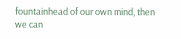fountainhead of our own mind, then we can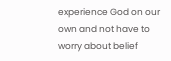experience God on our own and not have to worry about belief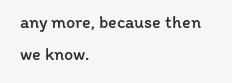any more, because then we know.